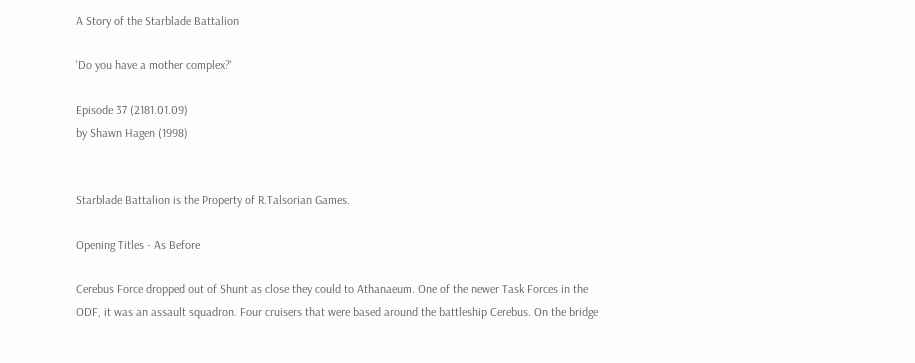A Story of the Starblade Battalion

'Do you have a mother complex?'

Episode 37 (2181.01.09)
by Shawn Hagen (1998)


Starblade Battalion is the Property of R.Talsorian Games.

Opening Titles - As Before

Cerebus Force dropped out of Shunt as close they could to Athanaeum. One of the newer Task Forces in the ODF, it was an assault squadron. Four cruisers that were based around the battleship Cerebus. On the bridge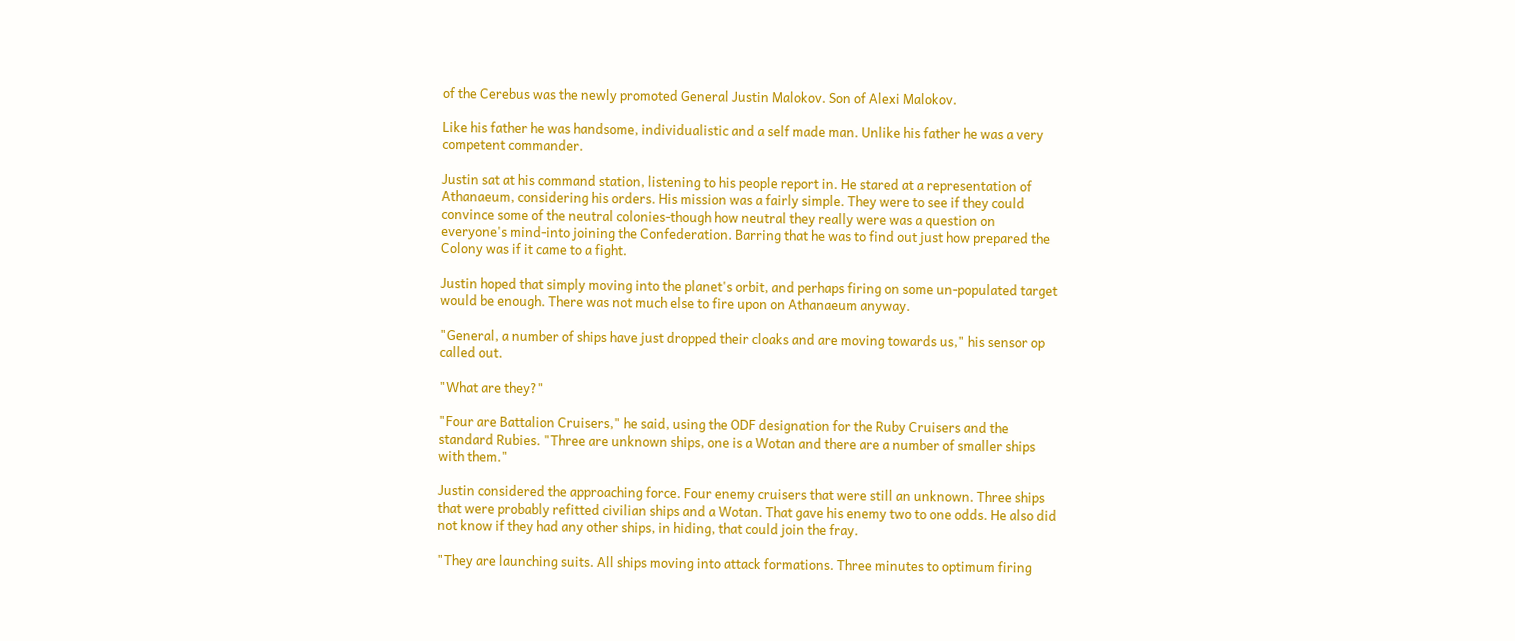of the Cerebus was the newly promoted General Justin Malokov. Son of Alexi Malokov.

Like his father he was handsome, individualistic and a self made man. Unlike his father he was a very competent commander.

Justin sat at his command station, listening to his people report in. He stared at a representation of Athanaeum, considering his orders. His mission was a fairly simple. They were to see if they could convince some of the neutral colonies-though how neutral they really were was a question on everyone's mind-into joining the Confederation. Barring that he was to find out just how prepared the Colony was if it came to a fight.

Justin hoped that simply moving into the planet's orbit, and perhaps firing on some un-populated target would be enough. There was not much else to fire upon on Athanaeum anyway.

"General, a number of ships have just dropped their cloaks and are moving towards us," his sensor op called out.

"What are they?"

"Four are Battalion Cruisers," he said, using the ODF designation for the Ruby Cruisers and the standard Rubies. "Three are unknown ships, one is a Wotan and there are a number of smaller ships with them."

Justin considered the approaching force. Four enemy cruisers that were still an unknown. Three ships that were probably refitted civilian ships and a Wotan. That gave his enemy two to one odds. He also did not know if they had any other ships, in hiding, that could join the fray.

"They are launching suits. All ships moving into attack formations. Three minutes to optimum firing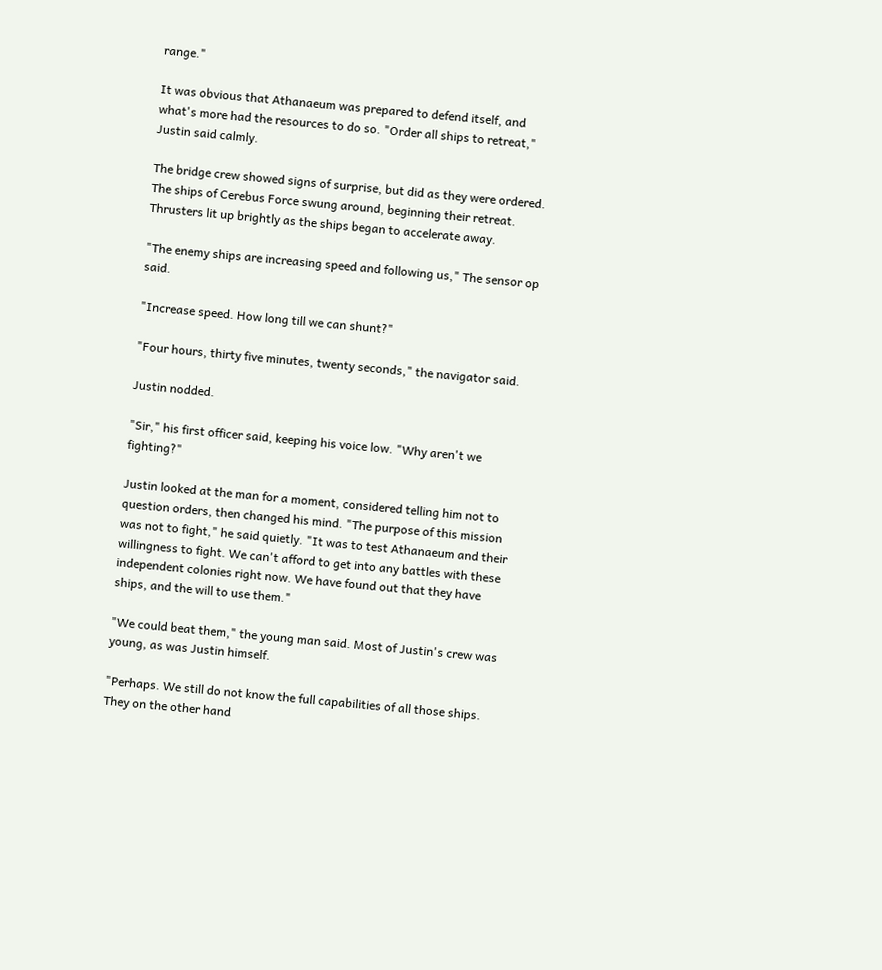range."

It was obvious that Athanaeum was prepared to defend itself, and what's more had the resources to do so. "Order all ships to retreat," Justin said calmly.

The bridge crew showed signs of surprise, but did as they were ordered. The ships of Cerebus Force swung around, beginning their retreat. Thrusters lit up brightly as the ships began to accelerate away.

"The enemy ships are increasing speed and following us," The sensor op said.

"Increase speed. How long till we can shunt?"

"Four hours, thirty five minutes, twenty seconds," the navigator said.

Justin nodded.

"Sir," his first officer said, keeping his voice low. "Why aren't we fighting?"

Justin looked at the man for a moment, considered telling him not to question orders, then changed his mind. "The purpose of this mission was not to fight," he said quietly. "It was to test Athanaeum and their willingness to fight. We can't afford to get into any battles with these independent colonies right now. We have found out that they have ships, and the will to use them."

"We could beat them," the young man said. Most of Justin's crew was young, as was Justin himself.

"Perhaps. We still do not know the full capabilities of all those ships. They on the other hand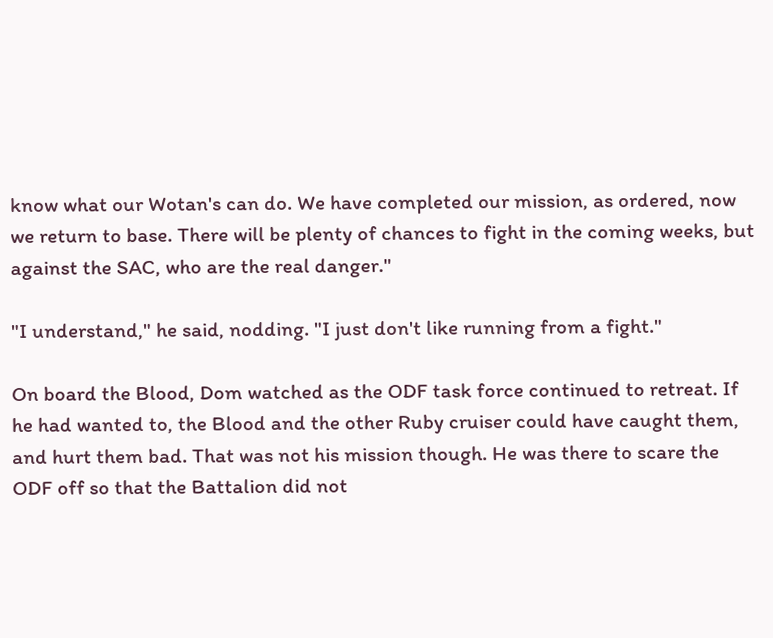know what our Wotan's can do. We have completed our mission, as ordered, now we return to base. There will be plenty of chances to fight in the coming weeks, but against the SAC, who are the real danger."

"I understand," he said, nodding. "I just don't like running from a fight."

On board the Blood, Dom watched as the ODF task force continued to retreat. If he had wanted to, the Blood and the other Ruby cruiser could have caught them, and hurt them bad. That was not his mission though. He was there to scare the ODF off so that the Battalion did not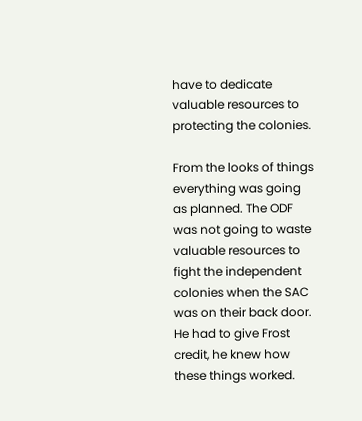have to dedicate valuable resources to protecting the colonies.

From the looks of things everything was going as planned. The ODF was not going to waste valuable resources to fight the independent colonies when the SAC was on their back door. He had to give Frost credit, he knew how these things worked.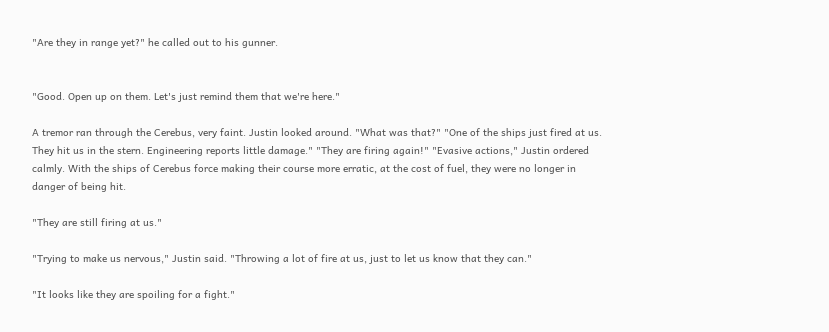"Are they in range yet?" he called out to his gunner.


"Good. Open up on them. Let's just remind them that we're here."

A tremor ran through the Cerebus, very faint. Justin looked around. "What was that?" "One of the ships just fired at us. They hit us in the stern. Engineering reports little damage." "They are firing again!" "Evasive actions," Justin ordered calmly. With the ships of Cerebus force making their course more erratic, at the cost of fuel, they were no longer in danger of being hit.

"They are still firing at us."

"Trying to make us nervous," Justin said. "Throwing a lot of fire at us, just to let us know that they can."

"It looks like they are spoiling for a fight."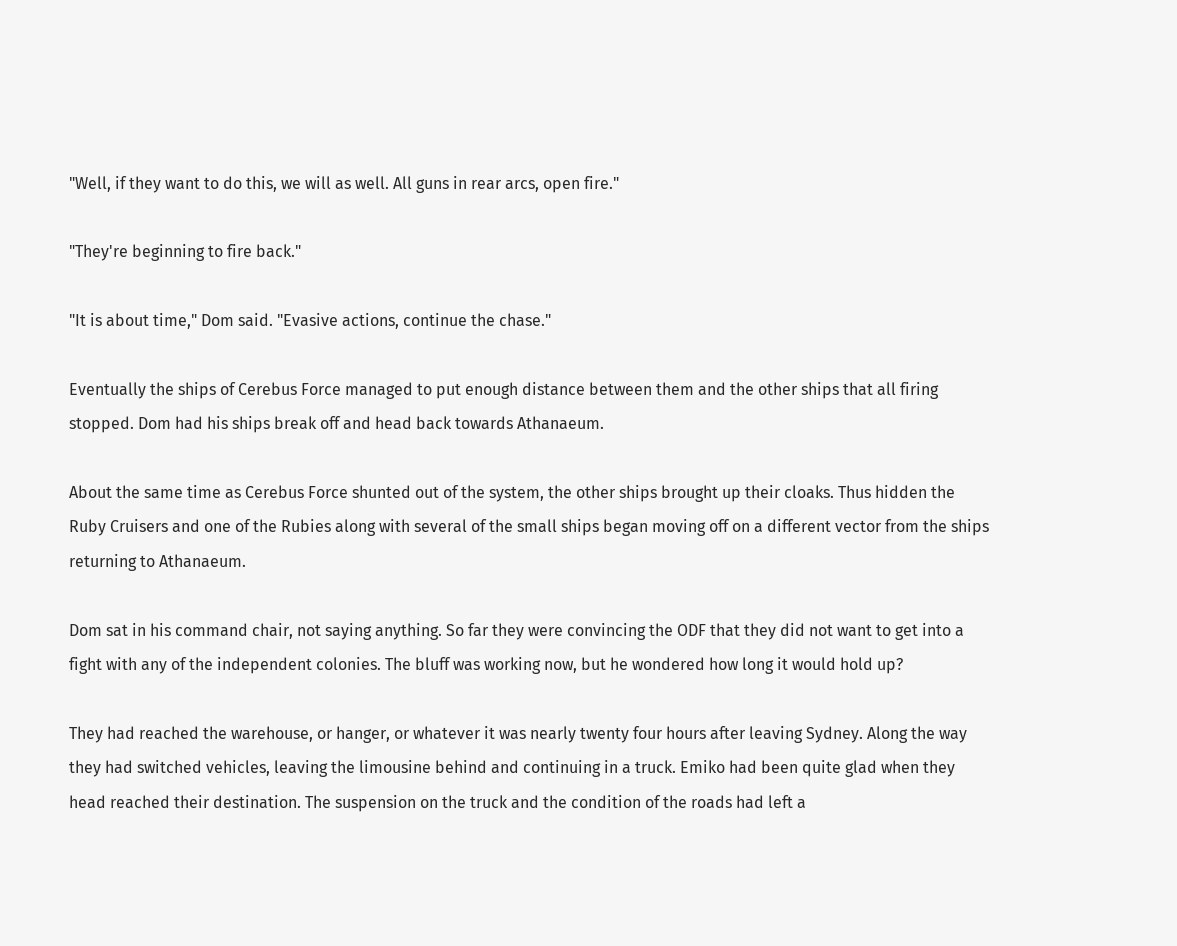"Well, if they want to do this, we will as well. All guns in rear arcs, open fire."

"They're beginning to fire back."

"It is about time," Dom said. "Evasive actions, continue the chase."

Eventually the ships of Cerebus Force managed to put enough distance between them and the other ships that all firing stopped. Dom had his ships break off and head back towards Athanaeum.

About the same time as Cerebus Force shunted out of the system, the other ships brought up their cloaks. Thus hidden the Ruby Cruisers and one of the Rubies along with several of the small ships began moving off on a different vector from the ships returning to Athanaeum.

Dom sat in his command chair, not saying anything. So far they were convincing the ODF that they did not want to get into a fight with any of the independent colonies. The bluff was working now, but he wondered how long it would hold up?

They had reached the warehouse, or hanger, or whatever it was nearly twenty four hours after leaving Sydney. Along the way they had switched vehicles, leaving the limousine behind and continuing in a truck. Emiko had been quite glad when they head reached their destination. The suspension on the truck and the condition of the roads had left a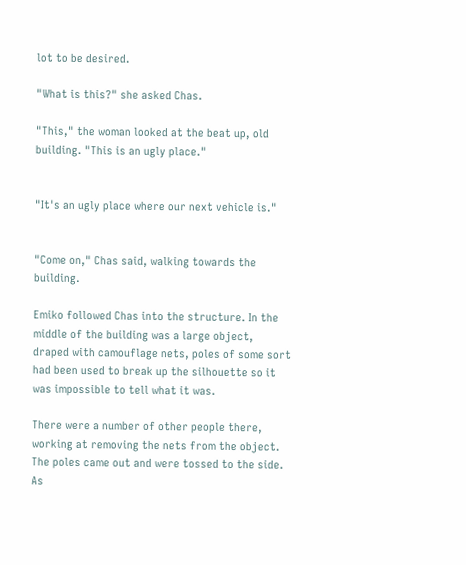lot to be desired.

"What is this?" she asked Chas.

"This," the woman looked at the beat up, old building. "This is an ugly place."


"It's an ugly place where our next vehicle is."


"Come on," Chas said, walking towards the building.

Emiko followed Chas into the structure. In the middle of the building was a large object, draped with camouflage nets, poles of some sort had been used to break up the silhouette so it was impossible to tell what it was.

There were a number of other people there, working at removing the nets from the object. The poles came out and were tossed to the side. As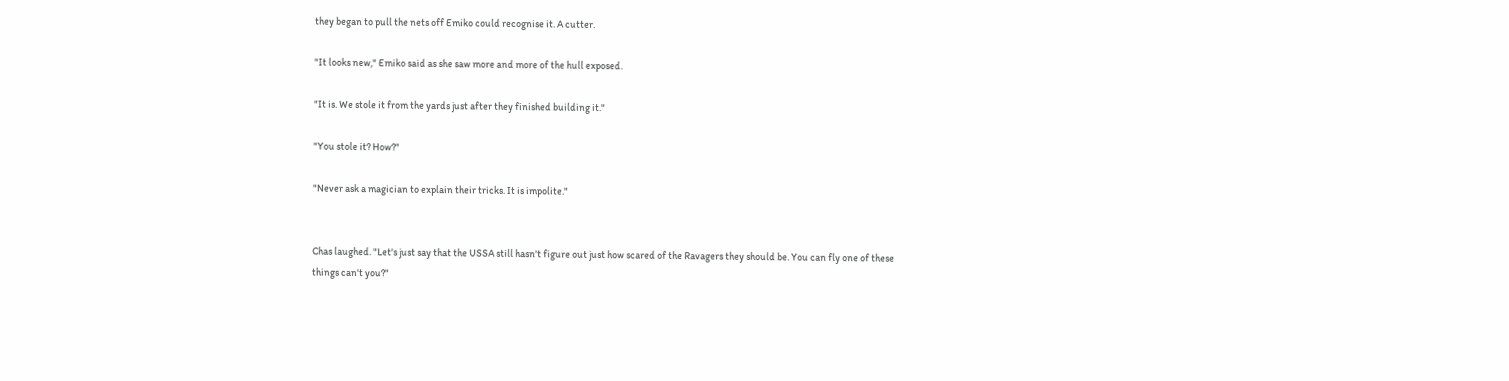they began to pull the nets off Emiko could recognise it. A cutter.

"It looks new," Emiko said as she saw more and more of the hull exposed.

"It is. We stole it from the yards just after they finished building it."

"You stole it? How?"

"Never ask a magician to explain their tricks. It is impolite."


Chas laughed. "Let's just say that the USSA still hasn't figure out just how scared of the Ravagers they should be. You can fly one of these things can't you?"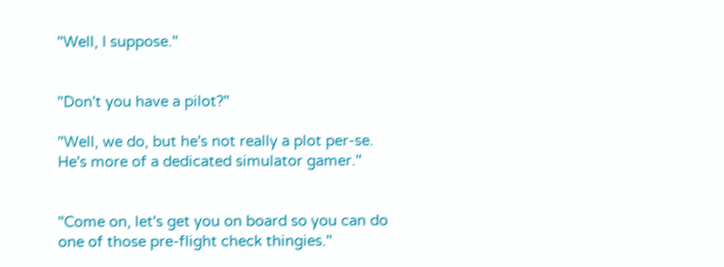"Well, I suppose."


"Don't you have a pilot?"

"Well, we do, but he's not really a plot per-se. He's more of a dedicated simulator gamer."


"Come on, let's get you on board so you can do one of those pre-flight check thingies."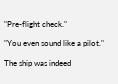"Pre-flight check."

"You even sound like a pilot."

The ship was indeed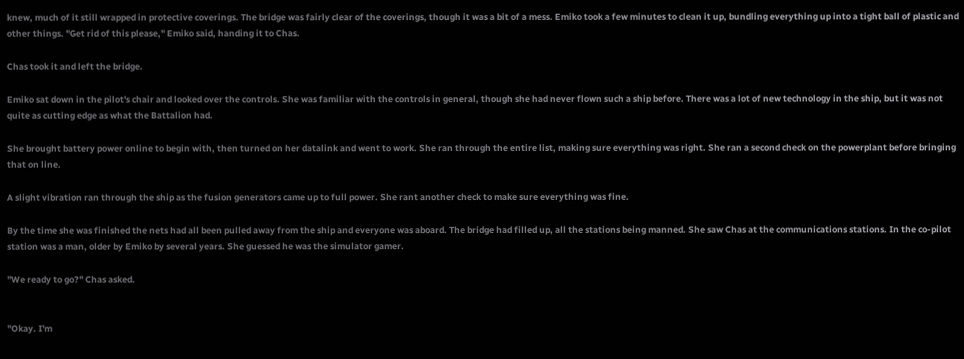knew, much of it still wrapped in protective coverings. The bridge was fairly clear of the coverings, though it was a bit of a mess. Emiko took a few minutes to clean it up, bundling everything up into a tight ball of plastic and other things. "Get rid of this please," Emiko said, handing it to Chas.

Chas took it and left the bridge.

Emiko sat down in the pilot's chair and looked over the controls. She was familiar with the controls in general, though she had never flown such a ship before. There was a lot of new technology in the ship, but it was not quite as cutting edge as what the Battalion had.

She brought battery power online to begin with, then turned on her datalink and went to work. She ran through the entire list, making sure everything was right. She ran a second check on the powerplant before bringing that on line.

A slight vibration ran through the ship as the fusion generators came up to full power. She rant another check to make sure everything was fine.

By the time she was finished the nets had all been pulled away from the ship and everyone was aboard. The bridge had filled up, all the stations being manned. She saw Chas at the communications stations. In the co-pilot station was a man, older by Emiko by several years. She guessed he was the simulator gamer.

"We ready to go?" Chas asked.


"Okay. I'm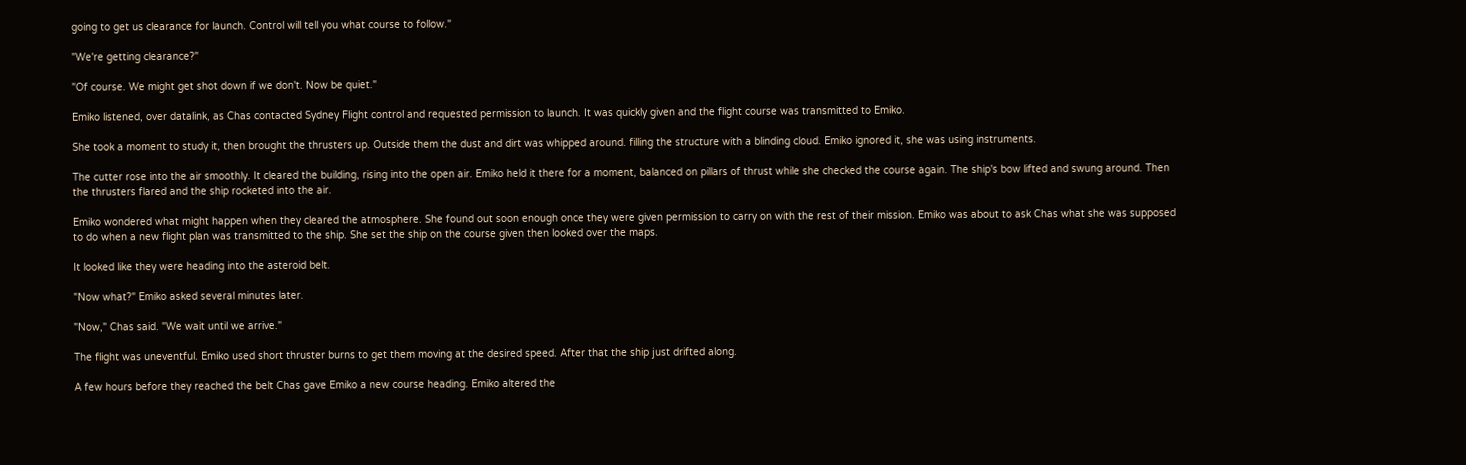going to get us clearance for launch. Control will tell you what course to follow."

"We're getting clearance?"

"Of course. We might get shot down if we don't. Now be quiet."

Emiko listened, over datalink, as Chas contacted Sydney Flight control and requested permission to launch. It was quickly given and the flight course was transmitted to Emiko.

She took a moment to study it, then brought the thrusters up. Outside them the dust and dirt was whipped around. filling the structure with a blinding cloud. Emiko ignored it, she was using instruments.

The cutter rose into the air smoothly. It cleared the building, rising into the open air. Emiko held it there for a moment, balanced on pillars of thrust while she checked the course again. The ship's bow lifted and swung around. Then the thrusters flared and the ship rocketed into the air.

Emiko wondered what might happen when they cleared the atmosphere. She found out soon enough once they were given permission to carry on with the rest of their mission. Emiko was about to ask Chas what she was supposed to do when a new flight plan was transmitted to the ship. She set the ship on the course given then looked over the maps.

It looked like they were heading into the asteroid belt.

"Now what?" Emiko asked several minutes later.

"Now," Chas said. "We wait until we arrive."

The flight was uneventful. Emiko used short thruster burns to get them moving at the desired speed. After that the ship just drifted along.

A few hours before they reached the belt Chas gave Emiko a new course heading. Emiko altered the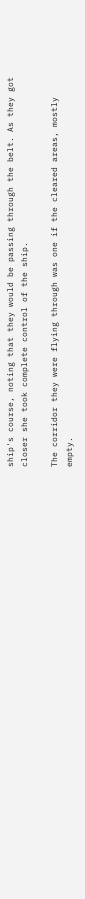ship's course, noting that they would be passing through the belt. As they got closer she took complete control of the ship.

The corridor they were flying through was one if the cleared areas, mostly empty.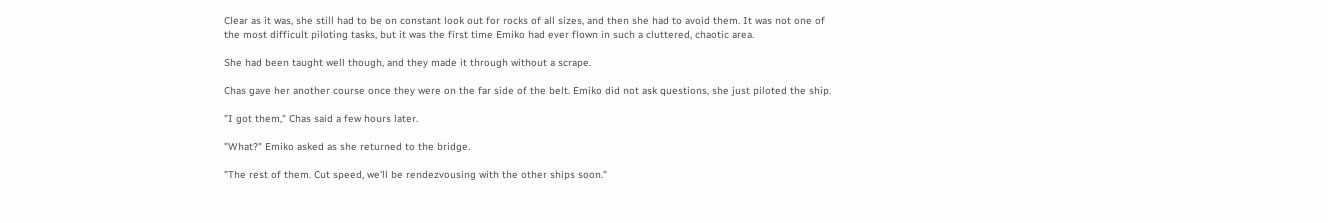Clear as it was, she still had to be on constant look out for rocks of all sizes, and then she had to avoid them. It was not one of the most difficult piloting tasks, but it was the first time Emiko had ever flown in such a cluttered, chaotic area.

She had been taught well though, and they made it through without a scrape.

Chas gave her another course once they were on the far side of the belt. Emiko did not ask questions, she just piloted the ship.

"I got them," Chas said a few hours later.

"What?" Emiko asked as she returned to the bridge.

"The rest of them. Cut speed, we'll be rendezvousing with the other ships soon."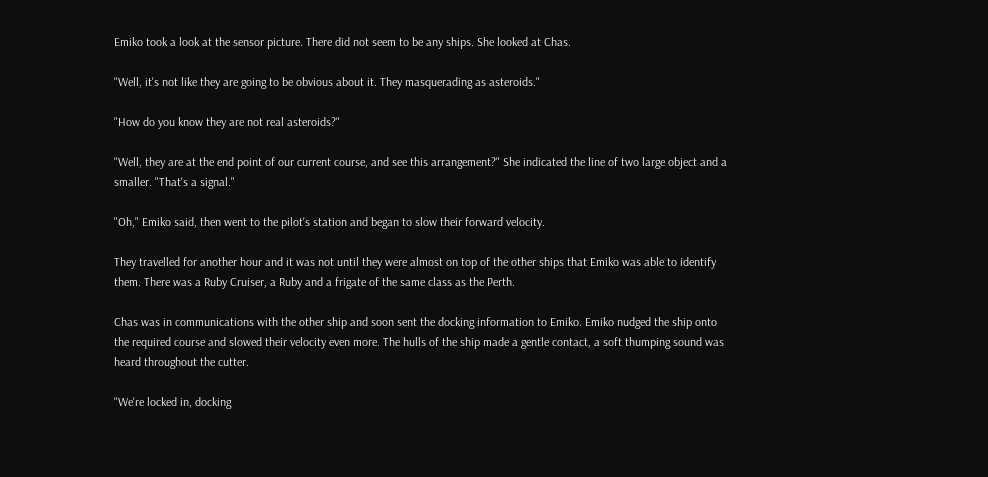Emiko took a look at the sensor picture. There did not seem to be any ships. She looked at Chas.

"Well, it's not like they are going to be obvious about it. They masquerading as asteroids."

"How do you know they are not real asteroids?"

"Well, they are at the end point of our current course, and see this arrangement?" She indicated the line of two large object and a smaller. "That's a signal."

"Oh," Emiko said, then went to the pilot's station and began to slow their forward velocity.

They travelled for another hour and it was not until they were almost on top of the other ships that Emiko was able to identify them. There was a Ruby Cruiser, a Ruby and a frigate of the same class as the Perth.

Chas was in communications with the other ship and soon sent the docking information to Emiko. Emiko nudged the ship onto the required course and slowed their velocity even more. The hulls of the ship made a gentle contact, a soft thumping sound was heard throughout the cutter.

"We're locked in, docking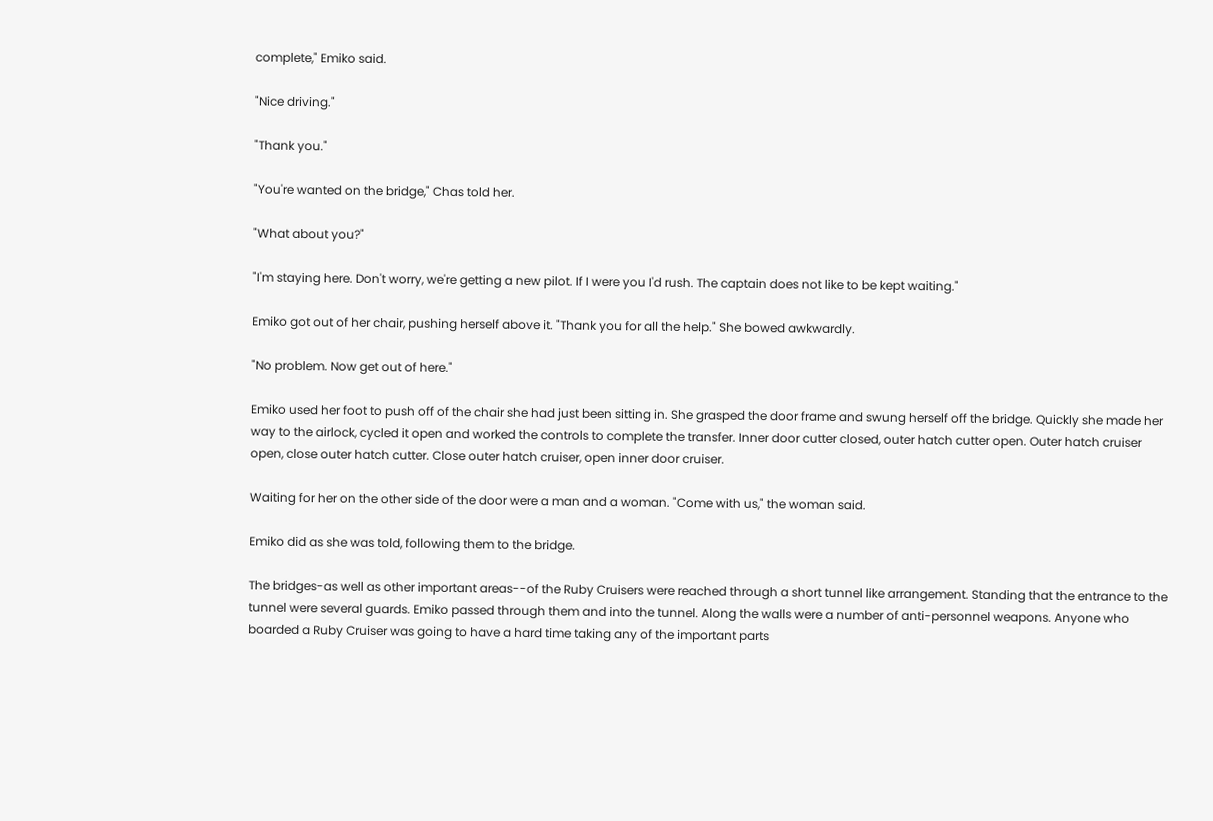complete," Emiko said.

"Nice driving."

"Thank you."

"You're wanted on the bridge," Chas told her.

"What about you?"

"I'm staying here. Don't worry, we're getting a new pilot. If I were you I'd rush. The captain does not like to be kept waiting."

Emiko got out of her chair, pushing herself above it. "Thank you for all the help." She bowed awkwardly.

"No problem. Now get out of here."

Emiko used her foot to push off of the chair she had just been sitting in. She grasped the door frame and swung herself off the bridge. Quickly she made her way to the airlock, cycled it open and worked the controls to complete the transfer. Inner door cutter closed, outer hatch cutter open. Outer hatch cruiser open, close outer hatch cutter. Close outer hatch cruiser, open inner door cruiser.

Waiting for her on the other side of the door were a man and a woman. "Come with us," the woman said.

Emiko did as she was told, following them to the bridge.

The bridges-as well as other important areas--of the Ruby Cruisers were reached through a short tunnel like arrangement. Standing that the entrance to the tunnel were several guards. Emiko passed through them and into the tunnel. Along the walls were a number of anti-personnel weapons. Anyone who boarded a Ruby Cruiser was going to have a hard time taking any of the important parts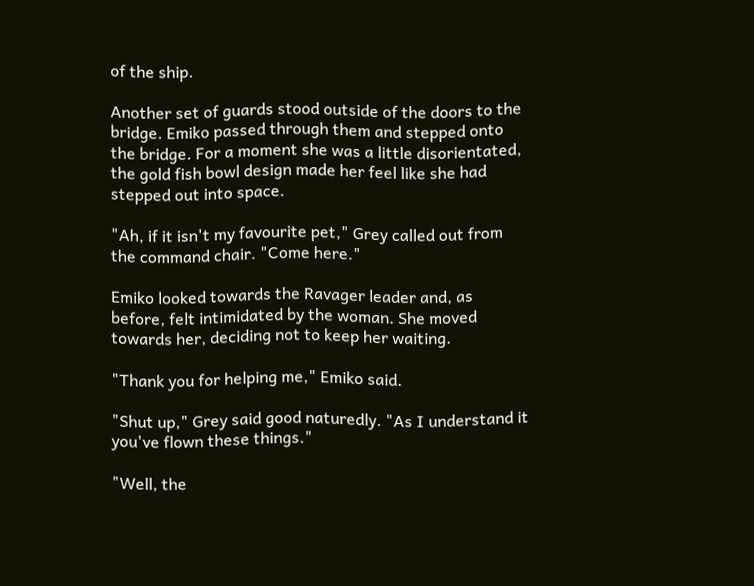of the ship.

Another set of guards stood outside of the doors to the bridge. Emiko passed through them and stepped onto the bridge. For a moment she was a little disorientated, the gold fish bowl design made her feel like she had stepped out into space.

"Ah, if it isn't my favourite pet," Grey called out from the command chair. "Come here."

Emiko looked towards the Ravager leader and, as before, felt intimidated by the woman. She moved towards her, deciding not to keep her waiting.

"Thank you for helping me," Emiko said.

"Shut up," Grey said good naturedly. "As I understand it you've flown these things."

"Well, the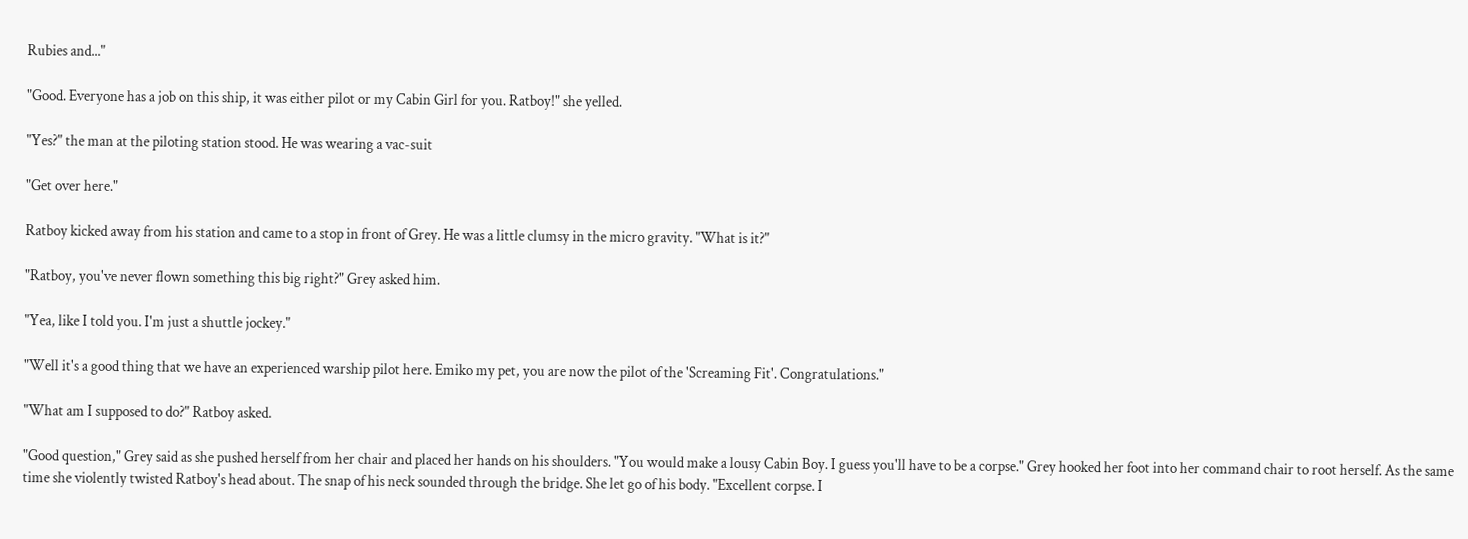Rubies and..."

"Good. Everyone has a job on this ship, it was either pilot or my Cabin Girl for you. Ratboy!" she yelled.

"Yes?" the man at the piloting station stood. He was wearing a vac-suit

"Get over here."

Ratboy kicked away from his station and came to a stop in front of Grey. He was a little clumsy in the micro gravity. "What is it?"

"Ratboy, you've never flown something this big right?" Grey asked him.

"Yea, like I told you. I'm just a shuttle jockey."

"Well it's a good thing that we have an experienced warship pilot here. Emiko my pet, you are now the pilot of the 'Screaming Fit'. Congratulations."

"What am I supposed to do?" Ratboy asked.

"Good question," Grey said as she pushed herself from her chair and placed her hands on his shoulders. "You would make a lousy Cabin Boy. I guess you'll have to be a corpse." Grey hooked her foot into her command chair to root herself. As the same time she violently twisted Ratboy's head about. The snap of his neck sounded through the bridge. She let go of his body. "Excellent corpse. I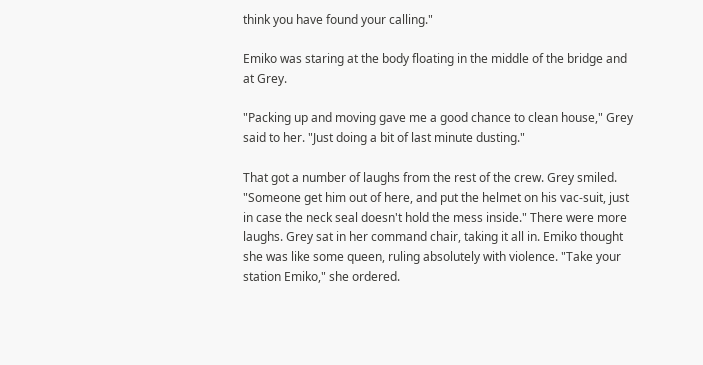think you have found your calling."

Emiko was staring at the body floating in the middle of the bridge and at Grey.

"Packing up and moving gave me a good chance to clean house," Grey said to her. "Just doing a bit of last minute dusting."

That got a number of laughs from the rest of the crew. Grey smiled. "Someone get him out of here, and put the helmet on his vac-suit, just in case the neck seal doesn't hold the mess inside." There were more laughs. Grey sat in her command chair, taking it all in. Emiko thought she was like some queen, ruling absolutely with violence. "Take your station Emiko," she ordered.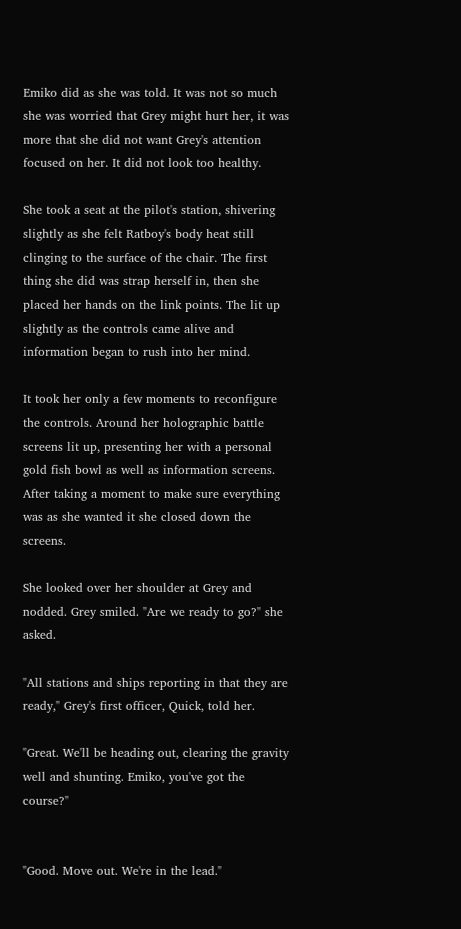Emiko did as she was told. It was not so much she was worried that Grey might hurt her, it was more that she did not want Grey's attention focused on her. It did not look too healthy.

She took a seat at the pilot's station, shivering slightly as she felt Ratboy's body heat still clinging to the surface of the chair. The first thing she did was strap herself in, then she placed her hands on the link points. The lit up slightly as the controls came alive and information began to rush into her mind.

It took her only a few moments to reconfigure the controls. Around her holographic battle screens lit up, presenting her with a personal gold fish bowl as well as information screens. After taking a moment to make sure everything was as she wanted it she closed down the screens.

She looked over her shoulder at Grey and nodded. Grey smiled. "Are we ready to go?" she asked.

"All stations and ships reporting in that they are ready," Grey's first officer, Quick, told her.

"Great. We'll be heading out, clearing the gravity well and shunting. Emiko, you've got the course?"


"Good. Move out. We're in the lead."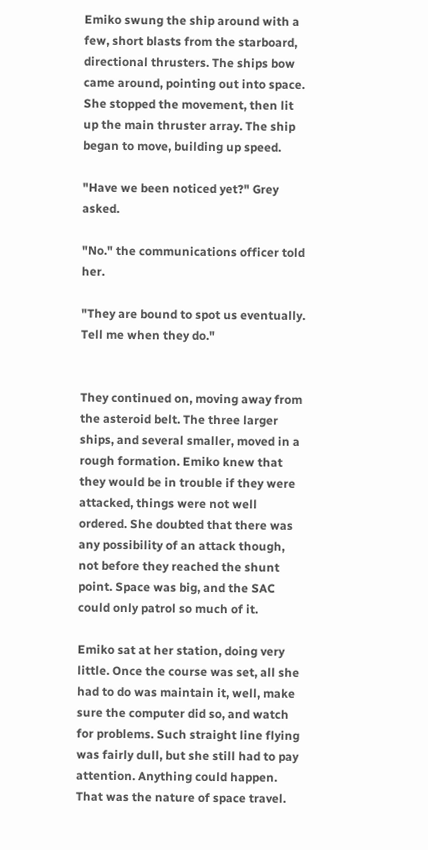Emiko swung the ship around with a few, short blasts from the starboard, directional thrusters. The ships bow came around, pointing out into space. She stopped the movement, then lit up the main thruster array. The ship began to move, building up speed.

"Have we been noticed yet?" Grey asked.

"No." the communications officer told her.

"They are bound to spot us eventually. Tell me when they do."


They continued on, moving away from the asteroid belt. The three larger ships, and several smaller, moved in a rough formation. Emiko knew that they would be in trouble if they were attacked, things were not well ordered. She doubted that there was any possibility of an attack though, not before they reached the shunt point. Space was big, and the SAC could only patrol so much of it.

Emiko sat at her station, doing very little. Once the course was set, all she had to do was maintain it, well, make sure the computer did so, and watch for problems. Such straight line flying was fairly dull, but she still had to pay attention. Anything could happen. That was the nature of space travel.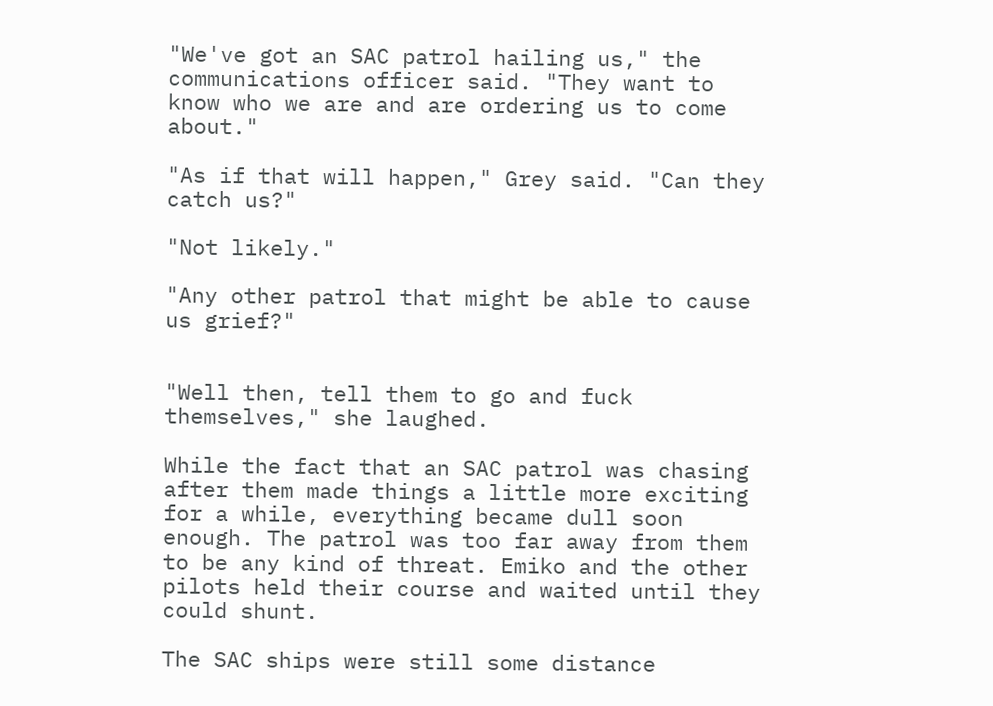"We've got an SAC patrol hailing us," the communications officer said. "They want to know who we are and are ordering us to come about."

"As if that will happen," Grey said. "Can they catch us?"

"Not likely."

"Any other patrol that might be able to cause us grief?"


"Well then, tell them to go and fuck themselves," she laughed.

While the fact that an SAC patrol was chasing after them made things a little more exciting for a while, everything became dull soon enough. The patrol was too far away from them to be any kind of threat. Emiko and the other pilots held their course and waited until they could shunt.

The SAC ships were still some distance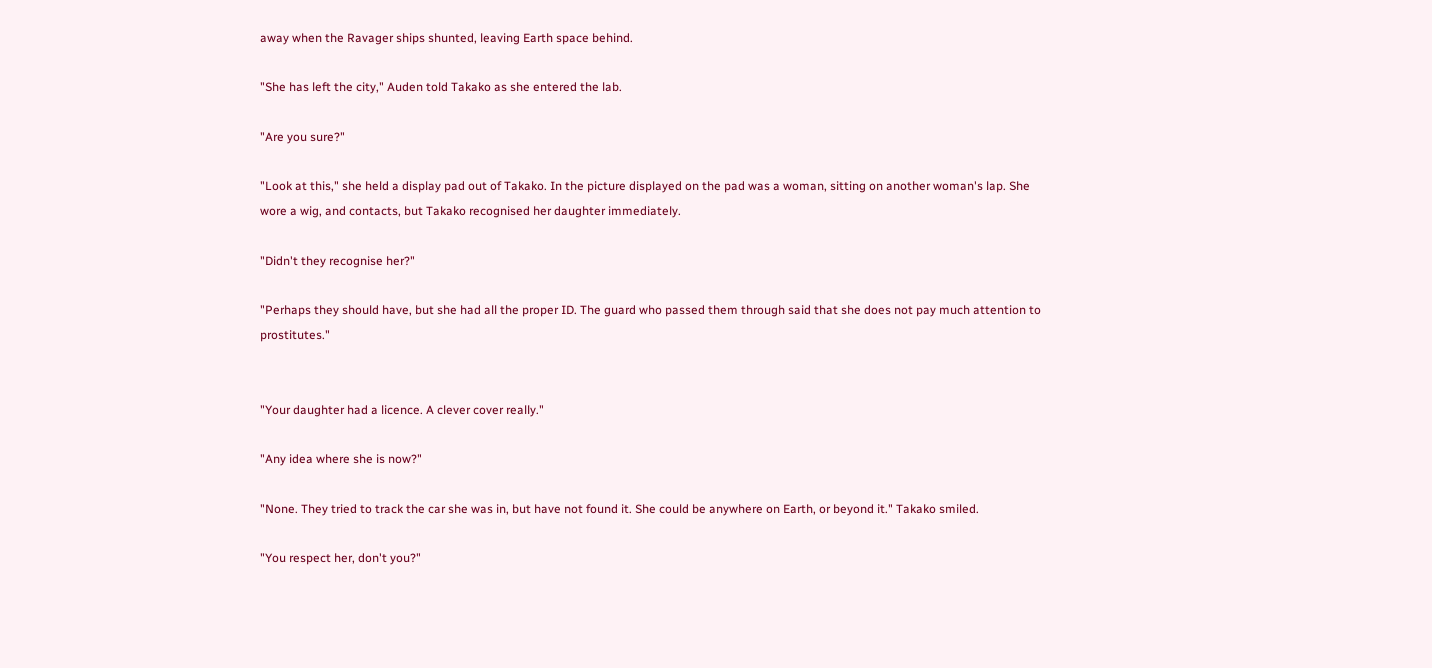away when the Ravager ships shunted, leaving Earth space behind.

"She has left the city," Auden told Takako as she entered the lab.

"Are you sure?"

"Look at this," she held a display pad out of Takako. In the picture displayed on the pad was a woman, sitting on another woman's lap. She wore a wig, and contacts, but Takako recognised her daughter immediately.

"Didn't they recognise her?"

"Perhaps they should have, but she had all the proper ID. The guard who passed them through said that she does not pay much attention to prostitutes."


"Your daughter had a licence. A clever cover really."

"Any idea where she is now?"

"None. They tried to track the car she was in, but have not found it. She could be anywhere on Earth, or beyond it." Takako smiled.

"You respect her, don't you?"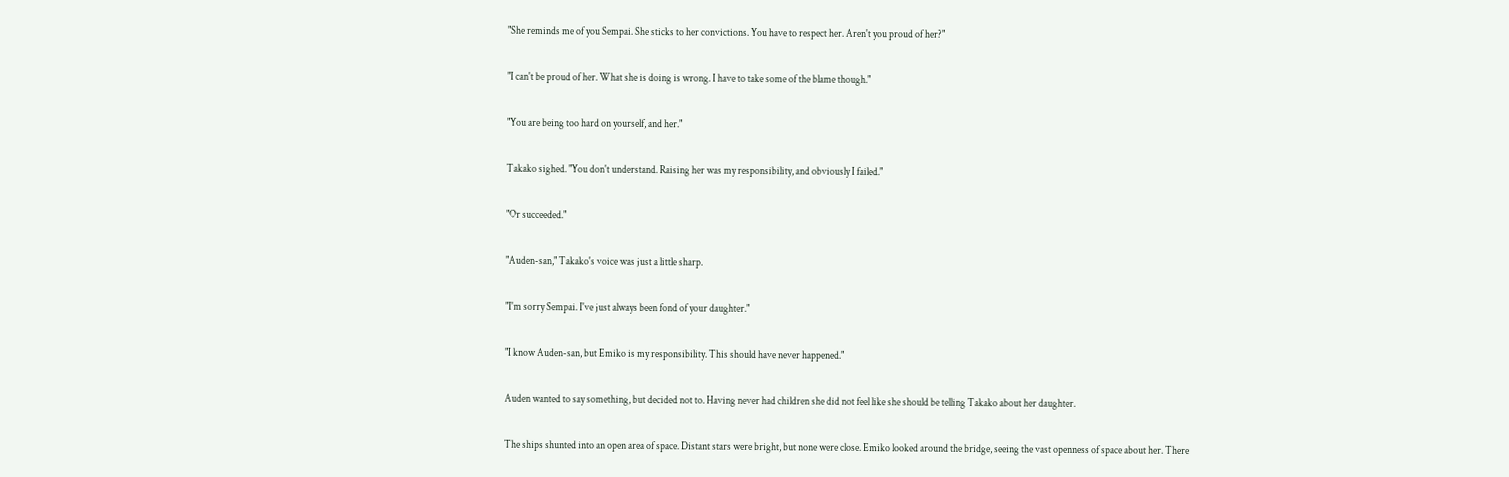"She reminds me of you Sempai. She sticks to her convictions. You have to respect her. Aren't you proud of her?"

"I can't be proud of her. What she is doing is wrong. I have to take some of the blame though."

"You are being too hard on yourself, and her."

Takako sighed. "You don't understand. Raising her was my responsibility, and obviously I failed."

"Or succeeded."

"Auden-san," Takako's voice was just a little sharp.

"I'm sorry Sempai. I've just always been fond of your daughter."

"I know Auden-san, but Emiko is my responsibility. This should have never happened."

Auden wanted to say something, but decided not to. Having never had children she did not feel like she should be telling Takako about her daughter.

The ships shunted into an open area of space. Distant stars were bright, but none were close. Emiko looked around the bridge, seeing the vast openness of space about her. There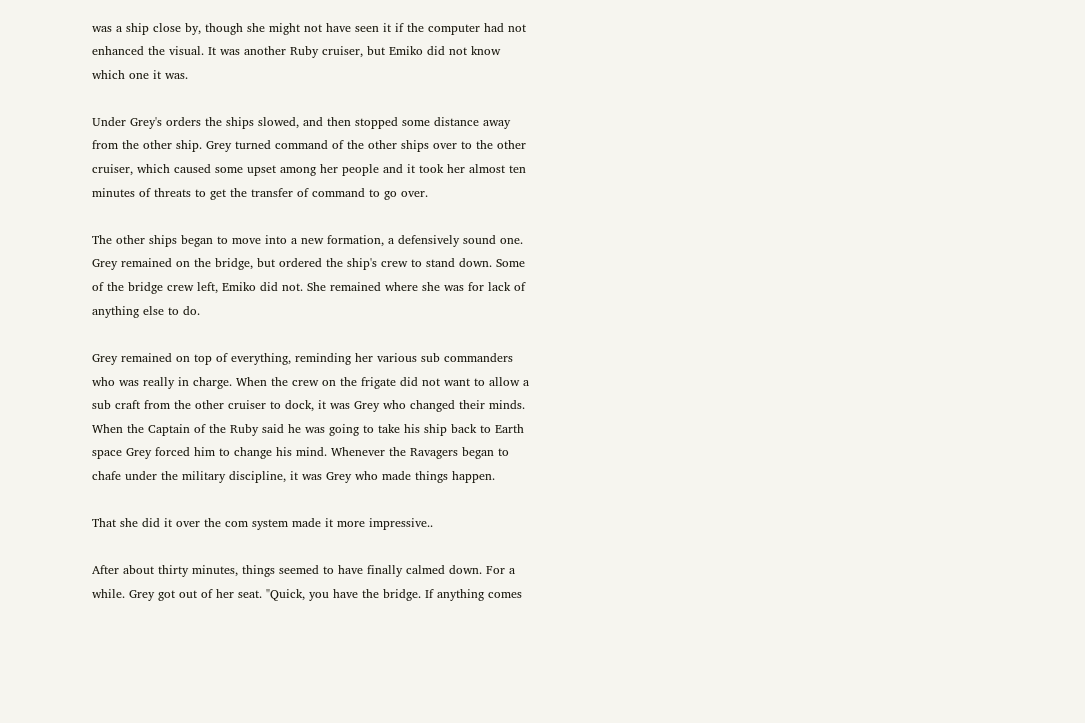was a ship close by, though she might not have seen it if the computer had not enhanced the visual. It was another Ruby cruiser, but Emiko did not know which one it was.

Under Grey's orders the ships slowed, and then stopped some distance away from the other ship. Grey turned command of the other ships over to the other cruiser, which caused some upset among her people and it took her almost ten minutes of threats to get the transfer of command to go over.

The other ships began to move into a new formation, a defensively sound one. Grey remained on the bridge, but ordered the ship's crew to stand down. Some of the bridge crew left, Emiko did not. She remained where she was for lack of anything else to do.

Grey remained on top of everything, reminding her various sub commanders who was really in charge. When the crew on the frigate did not want to allow a sub craft from the other cruiser to dock, it was Grey who changed their minds. When the Captain of the Ruby said he was going to take his ship back to Earth space Grey forced him to change his mind. Whenever the Ravagers began to chafe under the military discipline, it was Grey who made things happen.

That she did it over the com system made it more impressive..

After about thirty minutes, things seemed to have finally calmed down. For a while. Grey got out of her seat. "Quick, you have the bridge. If anything comes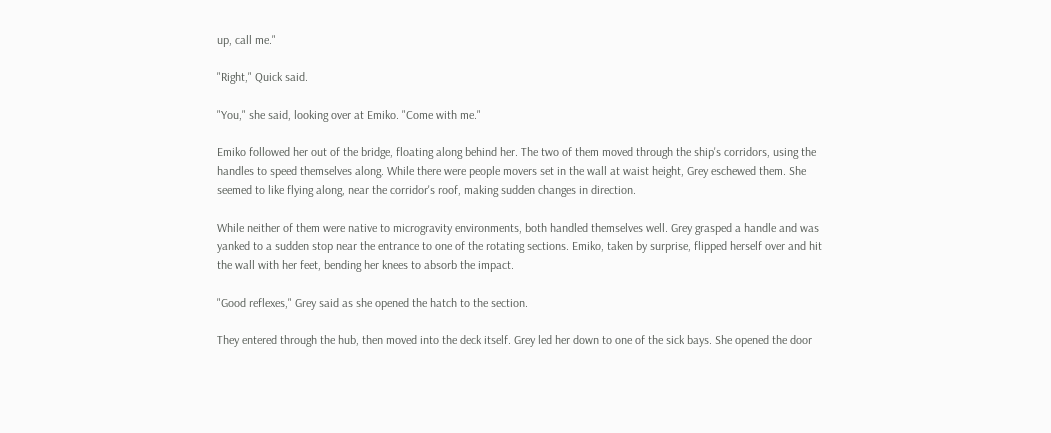up, call me."

"Right," Quick said.

"You," she said, looking over at Emiko. "Come with me."

Emiko followed her out of the bridge, floating along behind her. The two of them moved through the ship's corridors, using the handles to speed themselves along. While there were people movers set in the wall at waist height, Grey eschewed them. She seemed to like flying along, near the corridor's roof, making sudden changes in direction.

While neither of them were native to microgravity environments, both handled themselves well. Grey grasped a handle and was yanked to a sudden stop near the entrance to one of the rotating sections. Emiko, taken by surprise, flipped herself over and hit the wall with her feet, bending her knees to absorb the impact.

"Good reflexes," Grey said as she opened the hatch to the section.

They entered through the hub, then moved into the deck itself. Grey led her down to one of the sick bays. She opened the door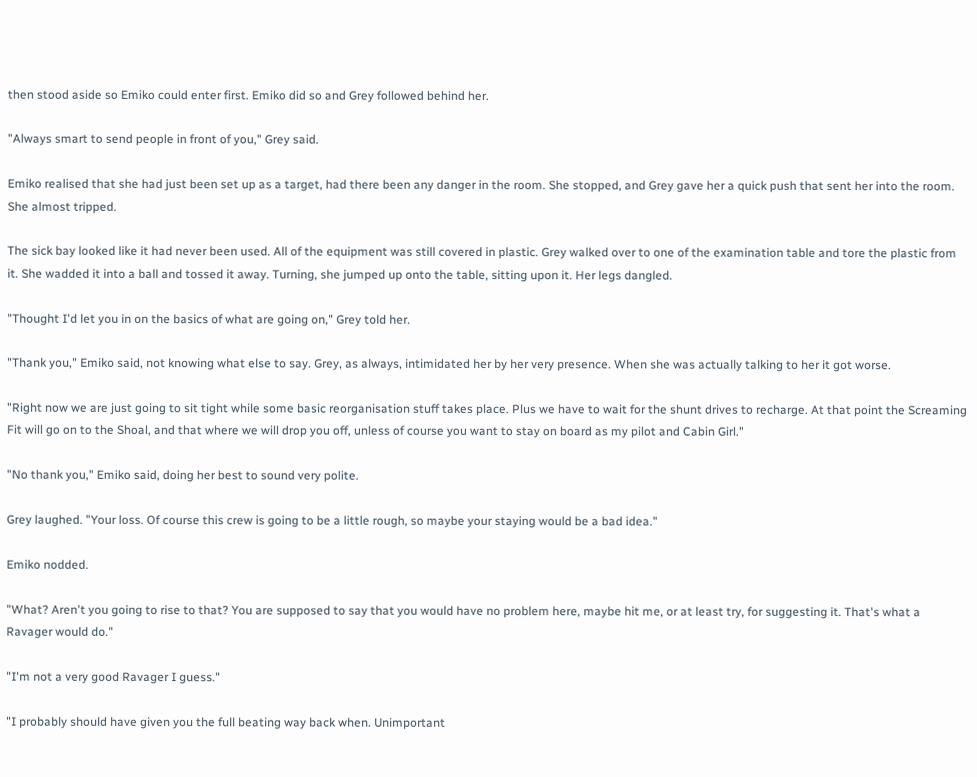then stood aside so Emiko could enter first. Emiko did so and Grey followed behind her.

"Always smart to send people in front of you," Grey said.

Emiko realised that she had just been set up as a target, had there been any danger in the room. She stopped, and Grey gave her a quick push that sent her into the room. She almost tripped.

The sick bay looked like it had never been used. All of the equipment was still covered in plastic. Grey walked over to one of the examination table and tore the plastic from it. She wadded it into a ball and tossed it away. Turning, she jumped up onto the table, sitting upon it. Her legs dangled.

"Thought I'd let you in on the basics of what are going on," Grey told her.

"Thank you," Emiko said, not knowing what else to say. Grey, as always, intimidated her by her very presence. When she was actually talking to her it got worse.

"Right now we are just going to sit tight while some basic reorganisation stuff takes place. Plus we have to wait for the shunt drives to recharge. At that point the Screaming Fit will go on to the Shoal, and that where we will drop you off, unless of course you want to stay on board as my pilot and Cabin Girl."

"No thank you," Emiko said, doing her best to sound very polite.

Grey laughed. "Your loss. Of course this crew is going to be a little rough, so maybe your staying would be a bad idea."

Emiko nodded.

"What? Aren't you going to rise to that? You are supposed to say that you would have no problem here, maybe hit me, or at least try, for suggesting it. That's what a Ravager would do."

"I'm not a very good Ravager I guess."

"I probably should have given you the full beating way back when. Unimportant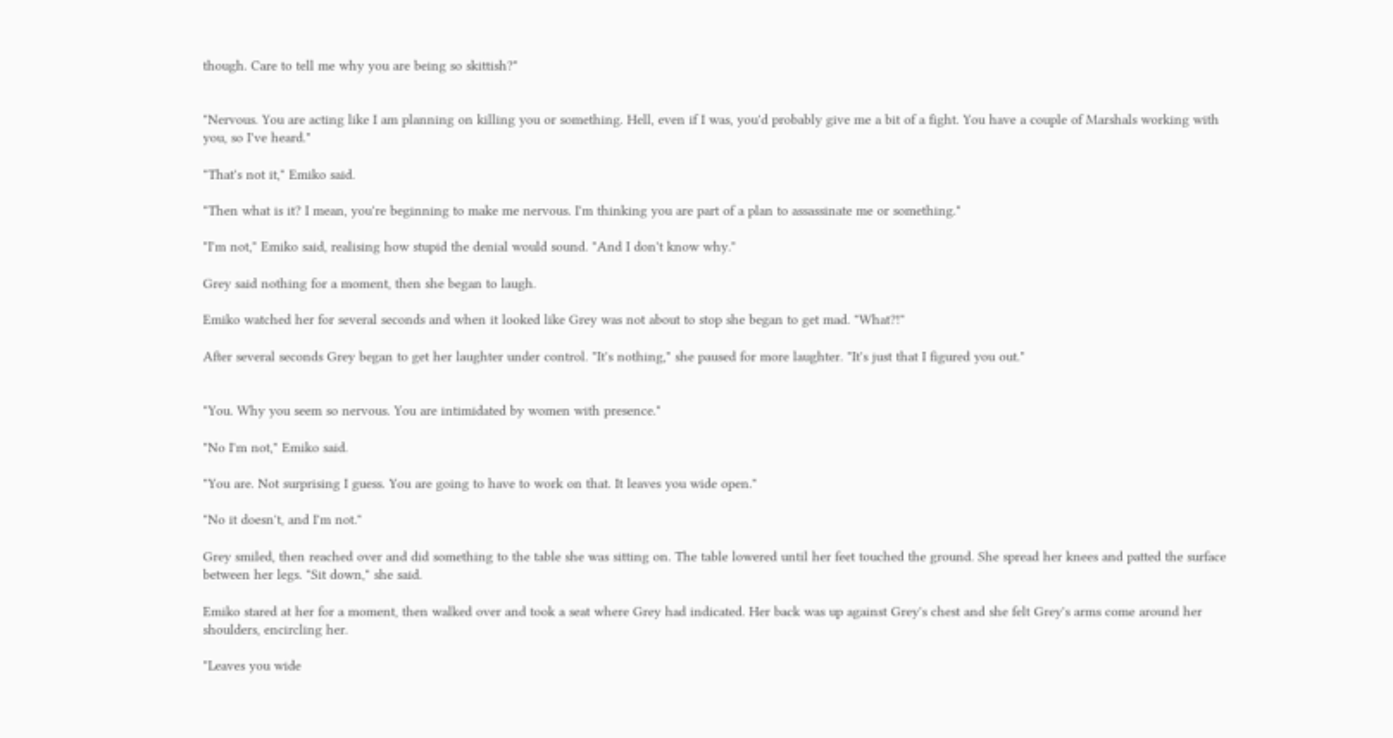though. Care to tell me why you are being so skittish?"


"Nervous. You are acting like I am planning on killing you or something. Hell, even if I was, you'd probably give me a bit of a fight. You have a couple of Marshals working with you, so I've heard."

"That's not it," Emiko said.

"Then what is it? I mean, you're beginning to make me nervous. I'm thinking you are part of a plan to assassinate me or something."

"I'm not," Emiko said, realising how stupid the denial would sound. "And I don't know why."

Grey said nothing for a moment, then she began to laugh.

Emiko watched her for several seconds and when it looked like Grey was not about to stop she began to get mad. "What?!"

After several seconds Grey began to get her laughter under control. "It's nothing," she paused for more laughter. "It's just that I figured you out."


"You. Why you seem so nervous. You are intimidated by women with presence."

"No I'm not," Emiko said.

"You are. Not surprising I guess. You are going to have to work on that. It leaves you wide open."

"No it doesn't, and I'm not."

Grey smiled, then reached over and did something to the table she was sitting on. The table lowered until her feet touched the ground. She spread her knees and patted the surface between her legs. "Sit down," she said.

Emiko stared at her for a moment, then walked over and took a seat where Grey had indicated. Her back was up against Grey's chest and she felt Grey's arms come around her shoulders, encircling her.

"Leaves you wide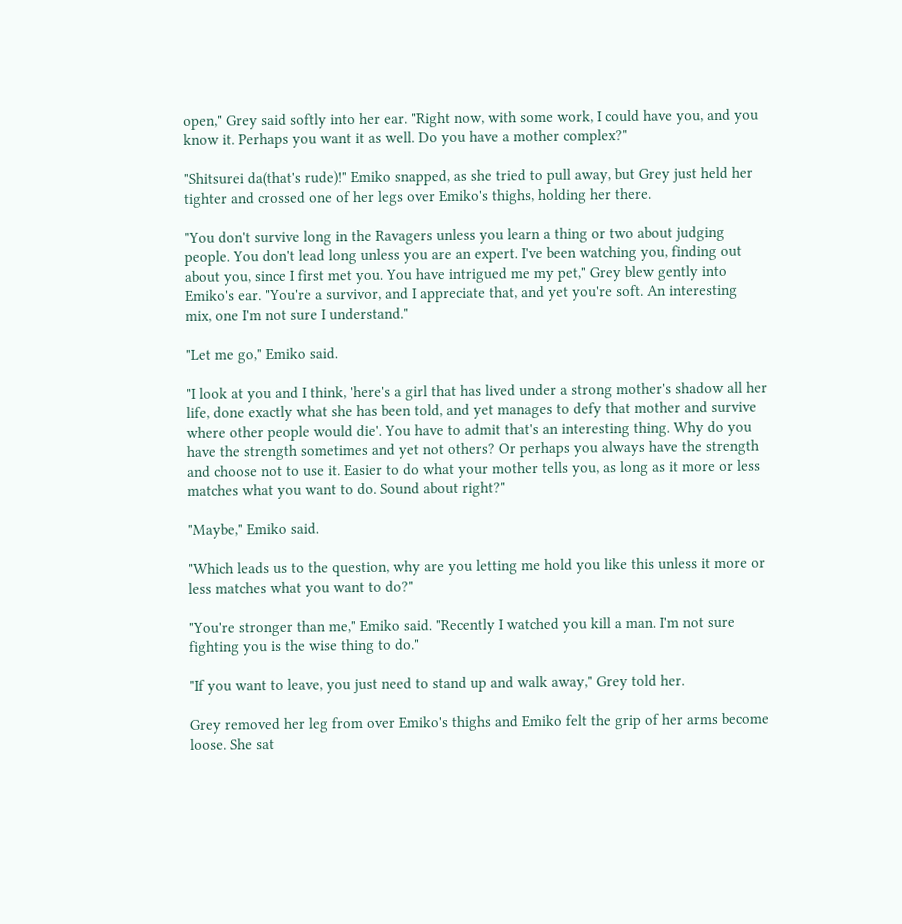open," Grey said softly into her ear. "Right now, with some work, I could have you, and you know it. Perhaps you want it as well. Do you have a mother complex?"

"Shitsurei da(that's rude)!" Emiko snapped, as she tried to pull away, but Grey just held her tighter and crossed one of her legs over Emiko's thighs, holding her there.

"You don't survive long in the Ravagers unless you learn a thing or two about judging people. You don't lead long unless you are an expert. I've been watching you, finding out about you, since I first met you. You have intrigued me my pet," Grey blew gently into Emiko's ear. "You're a survivor, and I appreciate that, and yet you're soft. An interesting mix, one I'm not sure I understand."

"Let me go," Emiko said.

"I look at you and I think, 'here's a girl that has lived under a strong mother's shadow all her life, done exactly what she has been told, and yet manages to defy that mother and survive where other people would die'. You have to admit that's an interesting thing. Why do you have the strength sometimes and yet not others? Or perhaps you always have the strength and choose not to use it. Easier to do what your mother tells you, as long as it more or less matches what you want to do. Sound about right?"

"Maybe," Emiko said.

"Which leads us to the question, why are you letting me hold you like this unless it more or less matches what you want to do?"

"You're stronger than me," Emiko said. "Recently I watched you kill a man. I'm not sure fighting you is the wise thing to do."

"If you want to leave, you just need to stand up and walk away," Grey told her.

Grey removed her leg from over Emiko's thighs and Emiko felt the grip of her arms become loose. She sat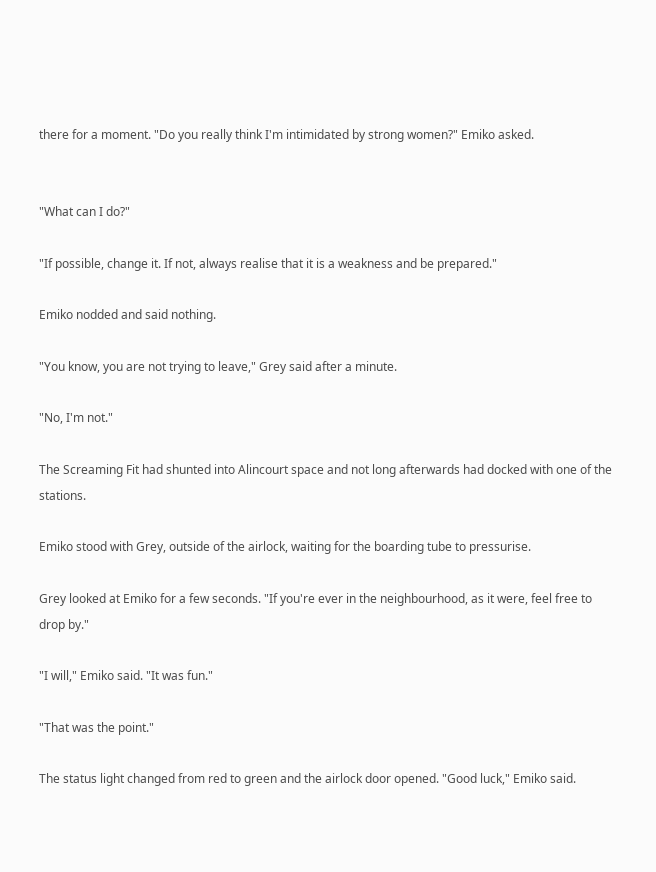there for a moment. "Do you really think I'm intimidated by strong women?" Emiko asked.


"What can I do?"

"If possible, change it. If not, always realise that it is a weakness and be prepared."

Emiko nodded and said nothing.

"You know, you are not trying to leave," Grey said after a minute.

"No, I'm not."

The Screaming Fit had shunted into Alincourt space and not long afterwards had docked with one of the stations.

Emiko stood with Grey, outside of the airlock, waiting for the boarding tube to pressurise.

Grey looked at Emiko for a few seconds. "If you're ever in the neighbourhood, as it were, feel free to drop by."

"I will," Emiko said. "It was fun."

"That was the point."

The status light changed from red to green and the airlock door opened. "Good luck," Emiko said.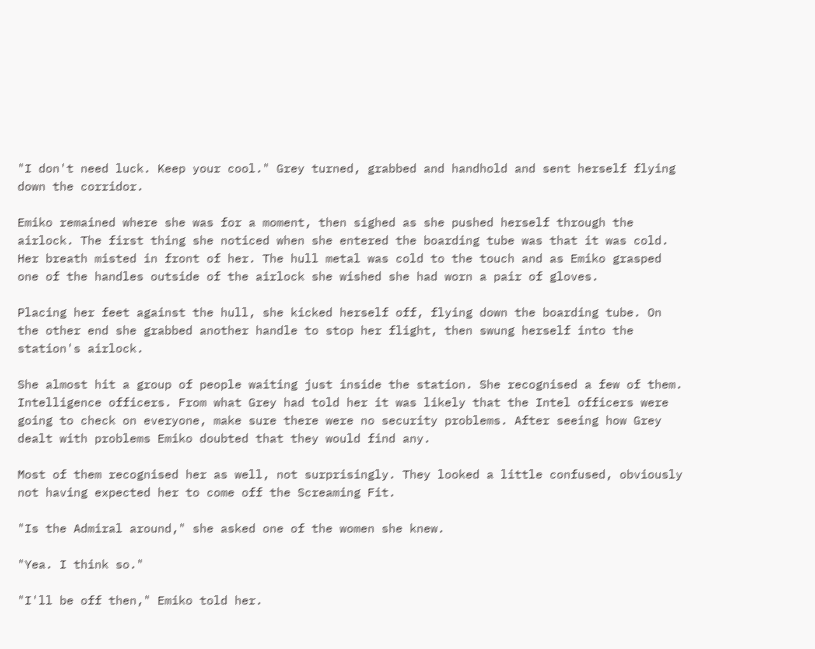"I don't need luck. Keep your cool." Grey turned, grabbed and handhold and sent herself flying down the corridor.

Emiko remained where she was for a moment, then sighed as she pushed herself through the airlock. The first thing she noticed when she entered the boarding tube was that it was cold. Her breath misted in front of her. The hull metal was cold to the touch and as Emiko grasped one of the handles outside of the airlock she wished she had worn a pair of gloves.

Placing her feet against the hull, she kicked herself off, flying down the boarding tube. On the other end she grabbed another handle to stop her flight, then swung herself into the station's airlock.

She almost hit a group of people waiting just inside the station. She recognised a few of them. Intelligence officers. From what Grey had told her it was likely that the Intel officers were going to check on everyone, make sure there were no security problems. After seeing how Grey dealt with problems Emiko doubted that they would find any.

Most of them recognised her as well, not surprisingly. They looked a little confused, obviously not having expected her to come off the Screaming Fit.

"Is the Admiral around," she asked one of the women she knew.

"Yea. I think so."

"I'll be off then," Emiko told her.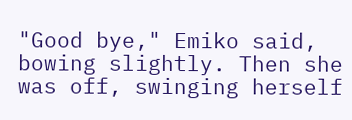"Good bye," Emiko said, bowing slightly. Then she was off, swinging herself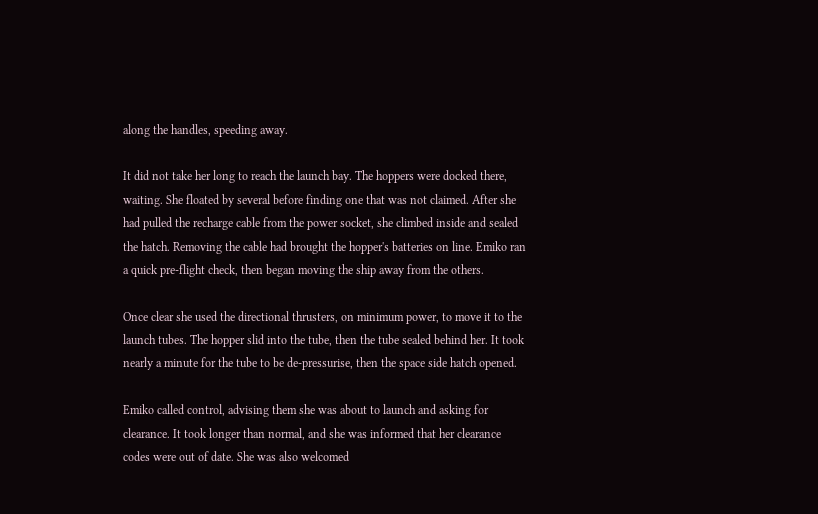along the handles, speeding away.

It did not take her long to reach the launch bay. The hoppers were docked there, waiting. She floated by several before finding one that was not claimed. After she had pulled the recharge cable from the power socket, she climbed inside and sealed the hatch. Removing the cable had brought the hopper's batteries on line. Emiko ran a quick pre-flight check, then began moving the ship away from the others.

Once clear she used the directional thrusters, on minimum power, to move it to the launch tubes. The hopper slid into the tube, then the tube sealed behind her. It took nearly a minute for the tube to be de-pressurise, then the space side hatch opened.

Emiko called control, advising them she was about to launch and asking for clearance. It took longer than normal, and she was informed that her clearance codes were out of date. She was also welcomed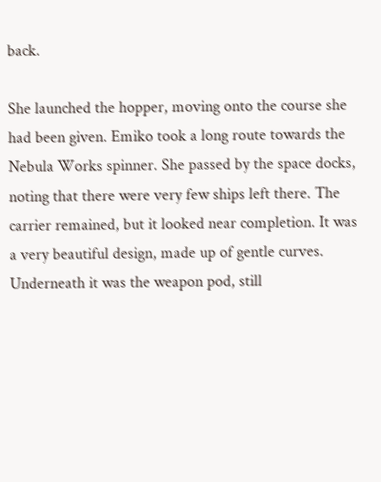back.

She launched the hopper, moving onto the course she had been given. Emiko took a long route towards the Nebula Works spinner. She passed by the space docks, noting that there were very few ships left there. The carrier remained, but it looked near completion. It was a very beautiful design, made up of gentle curves. Underneath it was the weapon pod, still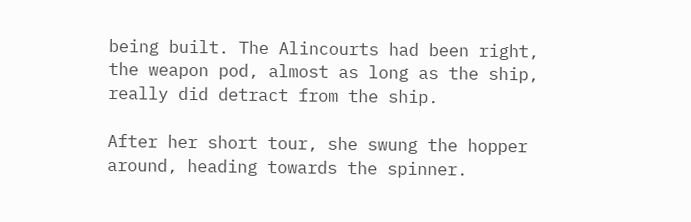being built. The Alincourts had been right, the weapon pod, almost as long as the ship, really did detract from the ship.

After her short tour, she swung the hopper around, heading towards the spinner.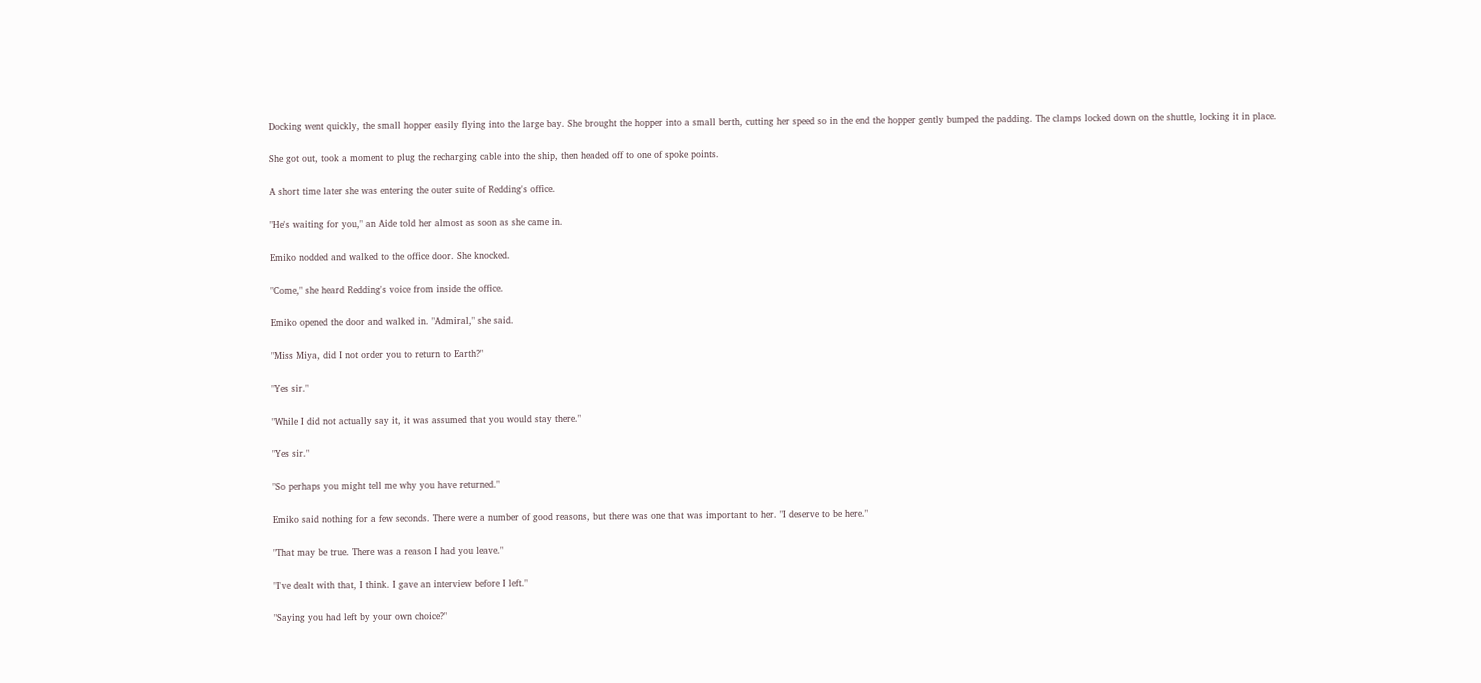Docking went quickly, the small hopper easily flying into the large bay. She brought the hopper into a small berth, cutting her speed so in the end the hopper gently bumped the padding. The clamps locked down on the shuttle, locking it in place.

She got out, took a moment to plug the recharging cable into the ship, then headed off to one of spoke points.

A short time later she was entering the outer suite of Redding's office.

"He's waiting for you," an Aide told her almost as soon as she came in.

Emiko nodded and walked to the office door. She knocked.

"Come," she heard Redding's voice from inside the office.

Emiko opened the door and walked in. "Admiral," she said.

"Miss Miya, did I not order you to return to Earth?"

"Yes sir."

"While I did not actually say it, it was assumed that you would stay there."

"Yes sir."

"So perhaps you might tell me why you have returned."

Emiko said nothing for a few seconds. There were a number of good reasons, but there was one that was important to her. "I deserve to be here."

"That may be true. There was a reason I had you leave."

"I've dealt with that, I think. I gave an interview before I left."

"Saying you had left by your own choice?"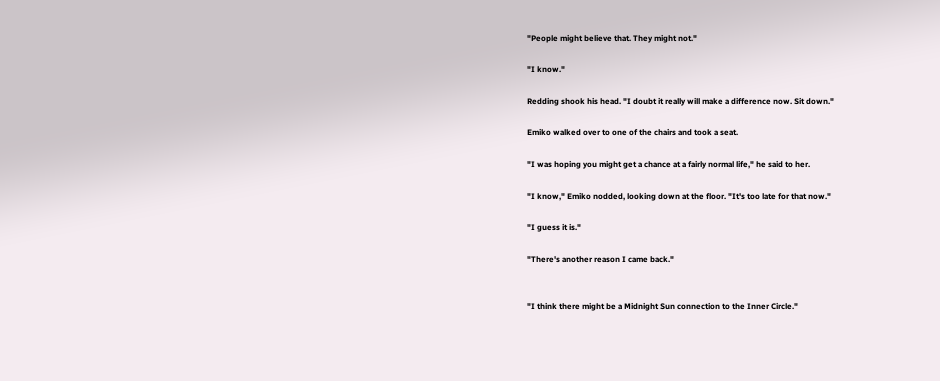"People might believe that. They might not."

"I know."

Redding shook his head. "I doubt it really will make a difference now. Sit down."

Emiko walked over to one of the chairs and took a seat.

"I was hoping you might get a chance at a fairly normal life," he said to her.

"I know," Emiko nodded, looking down at the floor. "It's too late for that now."

"I guess it is."

"There's another reason I came back."


"I think there might be a Midnight Sun connection to the Inner Circle."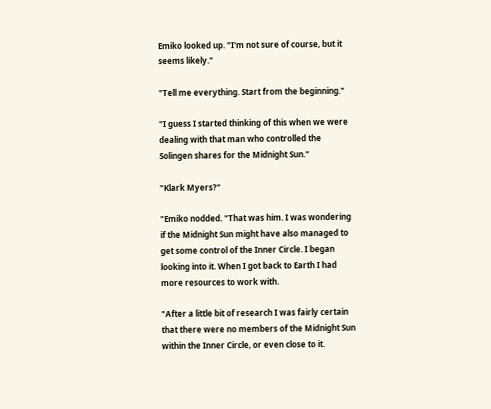Emiko looked up. "I'm not sure of course, but it seems likely."

"Tell me everything. Start from the beginning."

"I guess I started thinking of this when we were dealing with that man who controlled the Solingen shares for the Midnight Sun."

"Klark Myers?"

"Emiko nodded. "That was him. I was wondering if the Midnight Sun might have also managed to get some control of the Inner Circle. I began looking into it. When I got back to Earth I had more resources to work with.

"After a little bit of research I was fairly certain that there were no members of the Midnight Sun within the Inner Circle, or even close to it.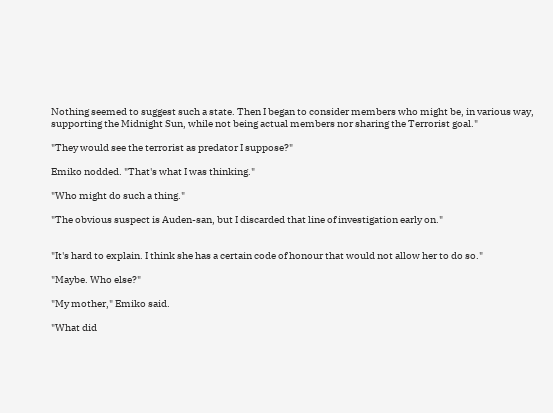Nothing seemed to suggest such a state. Then I began to consider members who might be, in various way, supporting the Midnight Sun, while not being actual members nor sharing the Terrorist goal."

"They would see the terrorist as predator I suppose?"

Emiko nodded. "That's what I was thinking."

"Who might do such a thing."

"The obvious suspect is Auden-san, but I discarded that line of investigation early on."


"It's hard to explain. I think she has a certain code of honour that would not allow her to do so."

"Maybe. Who else?"

"My mother," Emiko said.

"What did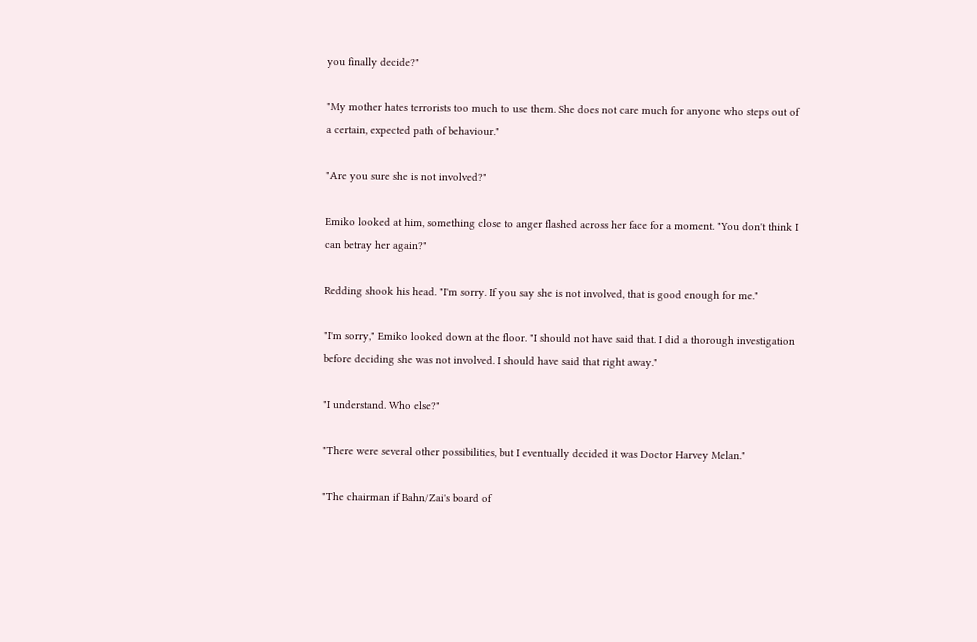you finally decide?"

"My mother hates terrorists too much to use them. She does not care much for anyone who steps out of a certain, expected path of behaviour."

"Are you sure she is not involved?"

Emiko looked at him, something close to anger flashed across her face for a moment. "You don't think I can betray her again?"

Redding shook his head. "I'm sorry. If you say she is not involved, that is good enough for me."

"I'm sorry," Emiko looked down at the floor. "I should not have said that. I did a thorough investigation before deciding she was not involved. I should have said that right away."

"I understand. Who else?"

"There were several other possibilities, but I eventually decided it was Doctor Harvey Melan."

"The chairman if Bahn/Zai's board of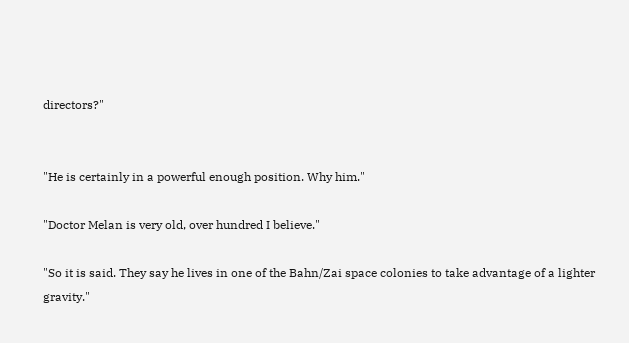directors?"


"He is certainly in a powerful enough position. Why him."

"Doctor Melan is very old, over hundred I believe."

"So it is said. They say he lives in one of the Bahn/Zai space colonies to take advantage of a lighter gravity."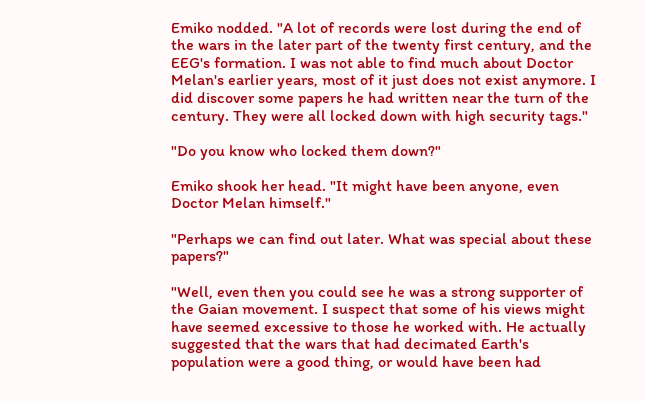Emiko nodded. "A lot of records were lost during the end of the wars in the later part of the twenty first century, and the EEG's formation. I was not able to find much about Doctor Melan's earlier years, most of it just does not exist anymore. I did discover some papers he had written near the turn of the century. They were all locked down with high security tags."

"Do you know who locked them down?"

Emiko shook her head. "It might have been anyone, even Doctor Melan himself."

"Perhaps we can find out later. What was special about these papers?"

"Well, even then you could see he was a strong supporter of the Gaian movement. I suspect that some of his views might have seemed excessive to those he worked with. He actually suggested that the wars that had decimated Earth's population were a good thing, or would have been had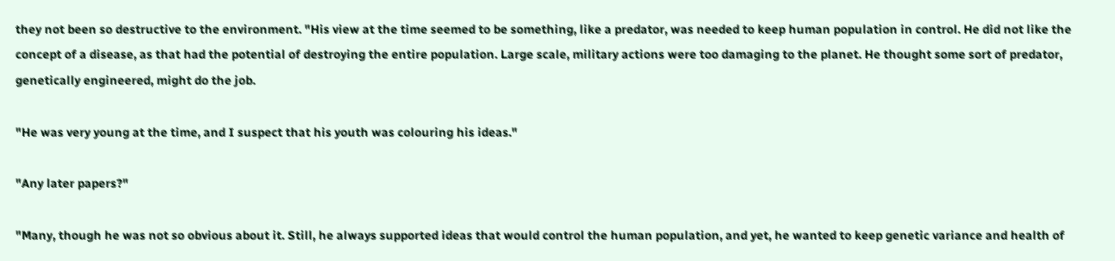they not been so destructive to the environment. "His view at the time seemed to be something, like a predator, was needed to keep human population in control. He did not like the concept of a disease, as that had the potential of destroying the entire population. Large scale, military actions were too damaging to the planet. He thought some sort of predator, genetically engineered, might do the job.

"He was very young at the time, and I suspect that his youth was colouring his ideas."

"Any later papers?"

"Many, though he was not so obvious about it. Still, he always supported ideas that would control the human population, and yet, he wanted to keep genetic variance and health of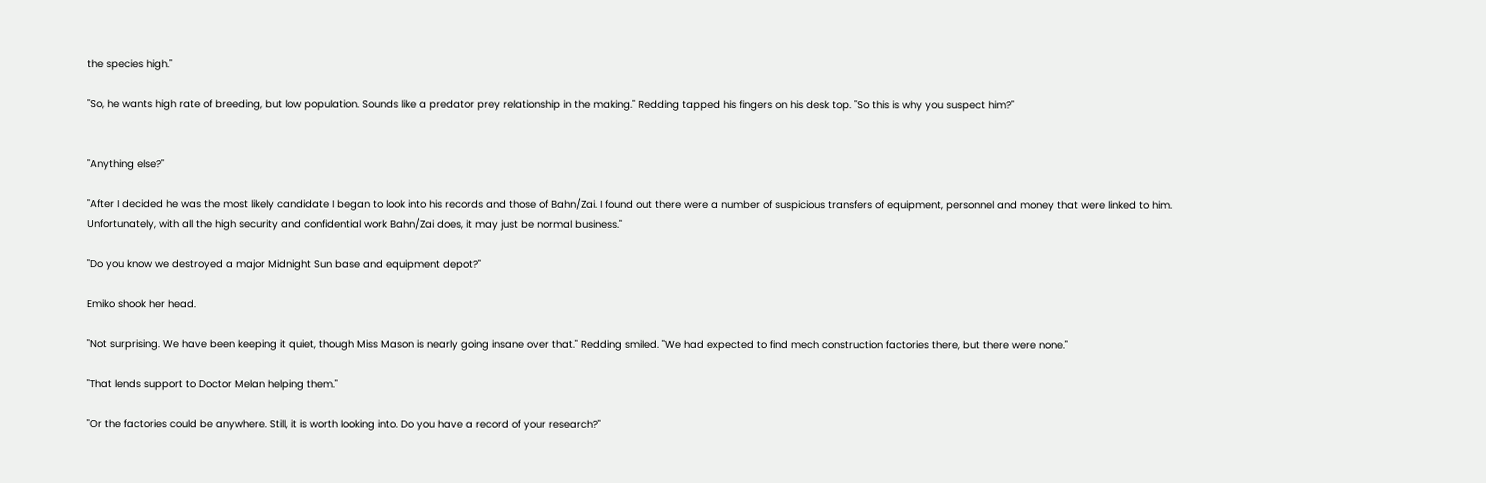the species high."

"So, he wants high rate of breeding, but low population. Sounds like a predator prey relationship in the making." Redding tapped his fingers on his desk top. "So this is why you suspect him?"


"Anything else?"

"After I decided he was the most likely candidate I began to look into his records and those of Bahn/Zai. I found out there were a number of suspicious transfers of equipment, personnel and money that were linked to him. Unfortunately, with all the high security and confidential work Bahn/Zai does, it may just be normal business."

"Do you know we destroyed a major Midnight Sun base and equipment depot?"

Emiko shook her head.

"Not surprising. We have been keeping it quiet, though Miss Mason is nearly going insane over that." Redding smiled. "We had expected to find mech construction factories there, but there were none."

"That lends support to Doctor Melan helping them."

"Or the factories could be anywhere. Still, it is worth looking into. Do you have a record of your research?"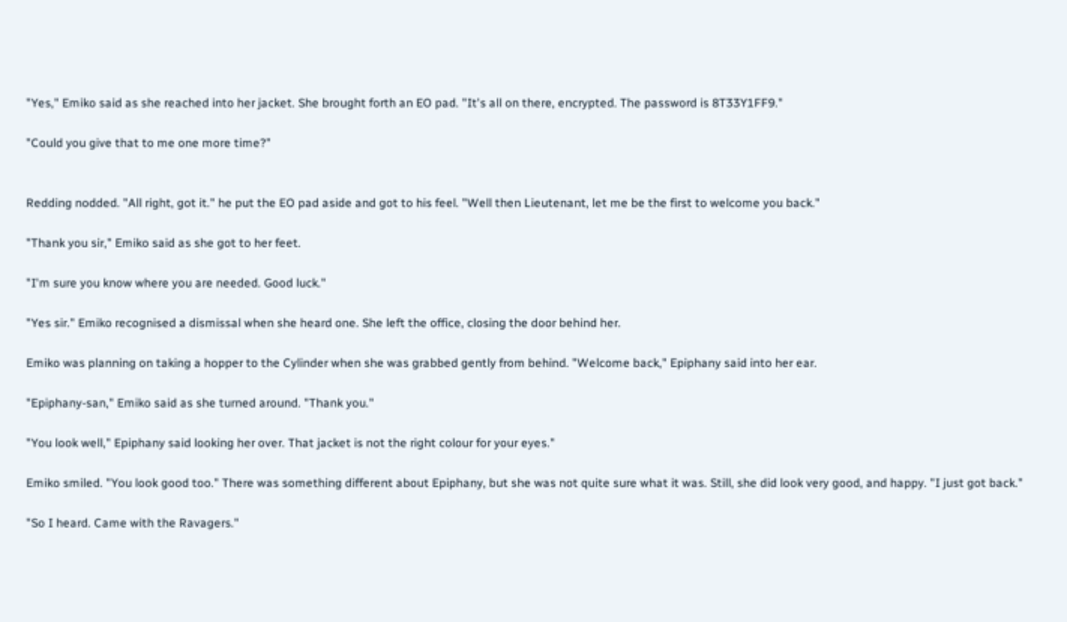"Yes," Emiko said as she reached into her jacket. She brought forth an EO pad. "It's all on there, encrypted. The password is 8T33Y1FF9."

"Could you give that to me one more time?"


Redding nodded. "All right, got it." he put the EO pad aside and got to his feel. "Well then Lieutenant, let me be the first to welcome you back."

"Thank you sir," Emiko said as she got to her feet.

"I'm sure you know where you are needed. Good luck."

"Yes sir." Emiko recognised a dismissal when she heard one. She left the office, closing the door behind her.

Emiko was planning on taking a hopper to the Cylinder when she was grabbed gently from behind. "Welcome back," Epiphany said into her ear.

"Epiphany-san," Emiko said as she turned around. "Thank you."

"You look well," Epiphany said looking her over. That jacket is not the right colour for your eyes."

Emiko smiled. "You look good too." There was something different about Epiphany, but she was not quite sure what it was. Still, she did look very good, and happy. "I just got back."

"So I heard. Came with the Ravagers."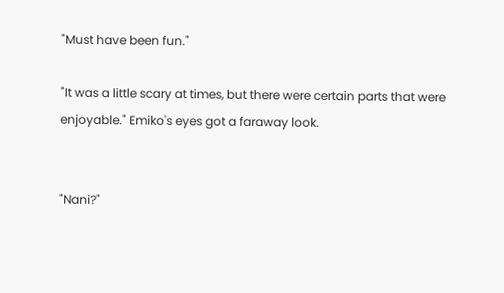"Must have been fun."

"It was a little scary at times, but there were certain parts that were enjoyable." Emiko's eyes got a faraway look.


"Nani?"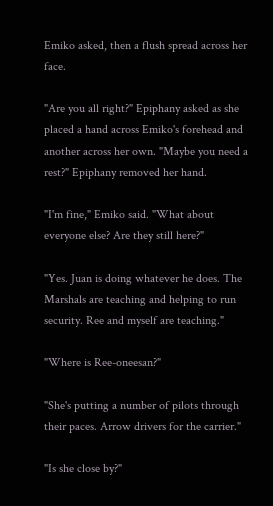Emiko asked, then a flush spread across her face.

"Are you all right?" Epiphany asked as she placed a hand across Emiko's forehead and another across her own. "Maybe you need a rest?" Epiphany removed her hand.

"I'm fine," Emiko said. "What about everyone else? Are they still here?"

"Yes. Juan is doing whatever he does. The Marshals are teaching and helping to run security. Ree and myself are teaching."

"Where is Ree-oneesan?"

"She's putting a number of pilots through their paces. Arrow drivers for the carrier."

"Is she close by?"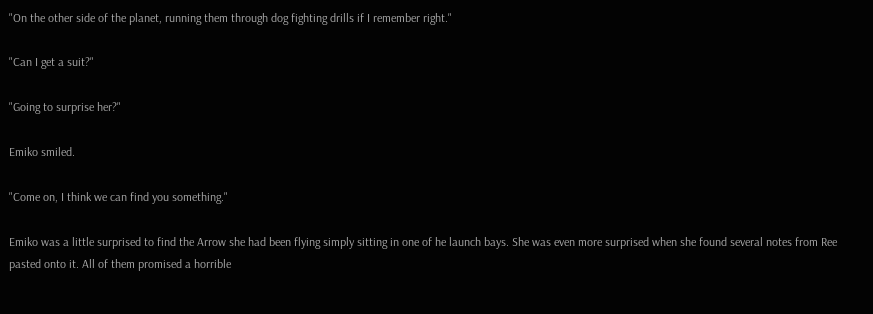"On the other side of the planet, running them through dog fighting drills if I remember right."

"Can I get a suit?"

"Going to surprise her?"

Emiko smiled.

"Come on, I think we can find you something."

Emiko was a little surprised to find the Arrow she had been flying simply sitting in one of he launch bays. She was even more surprised when she found several notes from Ree pasted onto it. All of them promised a horrible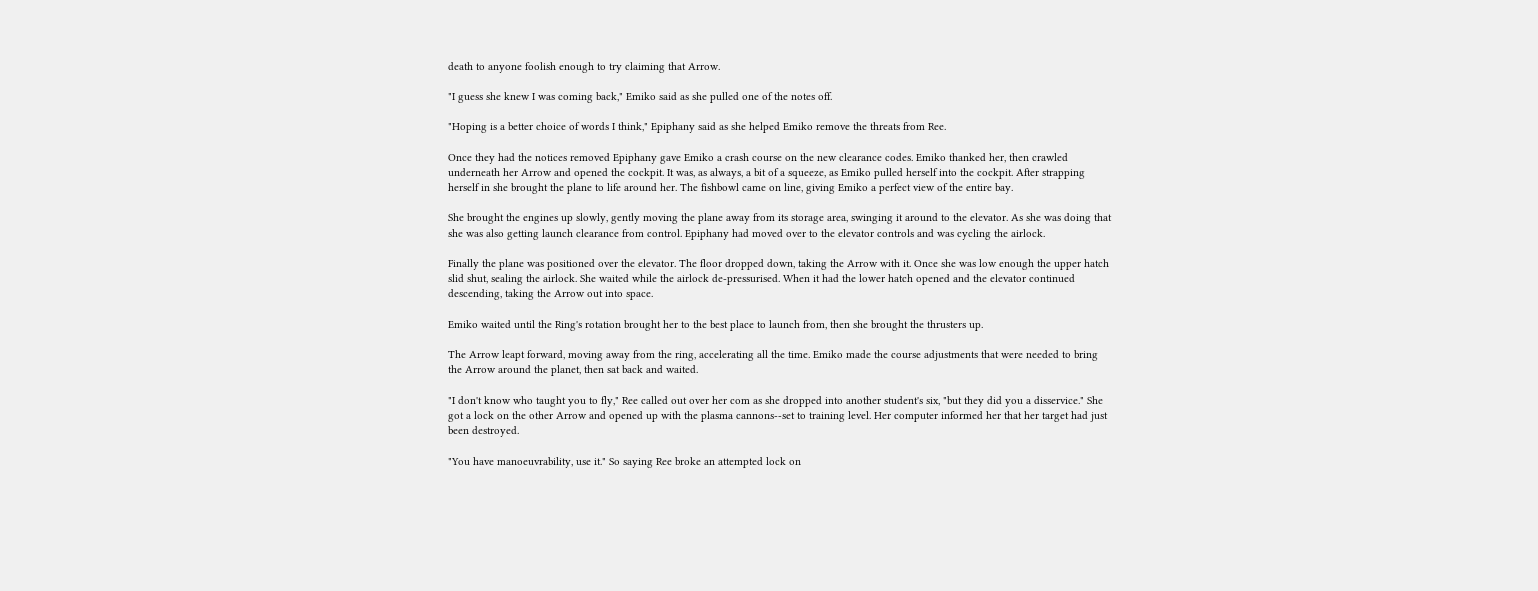death to anyone foolish enough to try claiming that Arrow.

"I guess she knew I was coming back," Emiko said as she pulled one of the notes off.

"Hoping is a better choice of words I think," Epiphany said as she helped Emiko remove the threats from Ree.

Once they had the notices removed Epiphany gave Emiko a crash course on the new clearance codes. Emiko thanked her, then crawled underneath her Arrow and opened the cockpit. It was, as always, a bit of a squeeze, as Emiko pulled herself into the cockpit. After strapping herself in she brought the plane to life around her. The fishbowl came on line, giving Emiko a perfect view of the entire bay.

She brought the engines up slowly, gently moving the plane away from its storage area, swinging it around to the elevator. As she was doing that she was also getting launch clearance from control. Epiphany had moved over to the elevator controls and was cycling the airlock.

Finally the plane was positioned over the elevator. The floor dropped down, taking the Arrow with it. Once she was low enough the upper hatch slid shut, sealing the airlock. She waited while the airlock de-pressurised. When it had the lower hatch opened and the elevator continued descending, taking the Arrow out into space.

Emiko waited until the Ring's rotation brought her to the best place to launch from, then she brought the thrusters up.

The Arrow leapt forward, moving away from the ring, accelerating all the time. Emiko made the course adjustments that were needed to bring the Arrow around the planet, then sat back and waited.

"I don't know who taught you to fly," Ree called out over her com as she dropped into another student's six, "but they did you a disservice." She got a lock on the other Arrow and opened up with the plasma cannons--set to training level. Her computer informed her that her target had just been destroyed.

"You have manoeuvrability, use it." So saying Ree broke an attempted lock on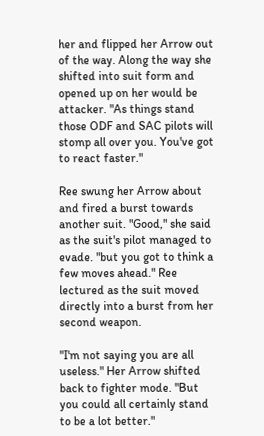her and flipped her Arrow out of the way. Along the way she shifted into suit form and opened up on her would be attacker. "As things stand those ODF and SAC pilots will stomp all over you. You've got to react faster."

Ree swung her Arrow about and fired a burst towards another suit. "Good," she said as the suit's pilot managed to evade. "but you got to think a few moves ahead." Ree lectured as the suit moved directly into a burst from her second weapon.

"I'm not saying you are all useless." Her Arrow shifted back to fighter mode. "But you could all certainly stand to be a lot better."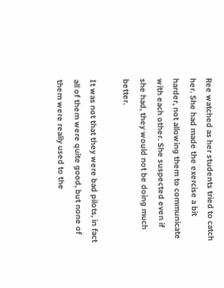Ree watched as her students tried to catch her. She had made the exercise a bit harder, not allowing them to communicate with each other. She suspected even if she had, they would not be doing much better.

It was not that they were bad pilots, in fact all of them were quite good, but none of them were really used to the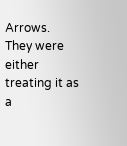Arrows. They were either treating it as a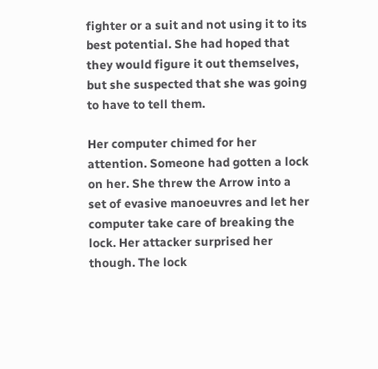fighter or a suit and not using it to its best potential. She had hoped that they would figure it out themselves, but she suspected that she was going to have to tell them.

Her computer chimed for her attention. Someone had gotten a lock on her. She threw the Arrow into a set of evasive manoeuvres and let her computer take care of breaking the lock. Her attacker surprised her though. The lock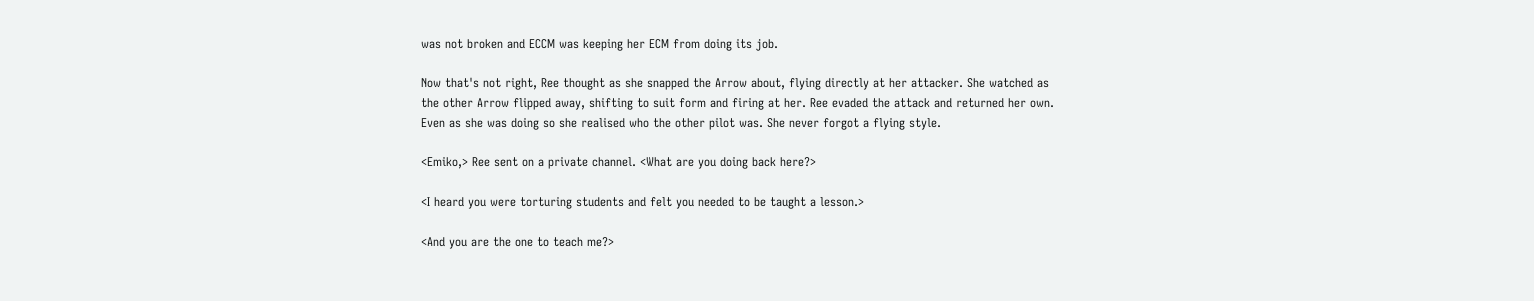was not broken and ECCM was keeping her ECM from doing its job.

Now that's not right, Ree thought as she snapped the Arrow about, flying directly at her attacker. She watched as the other Arrow flipped away, shifting to suit form and firing at her. Ree evaded the attack and returned her own. Even as she was doing so she realised who the other pilot was. She never forgot a flying style.

<Emiko,> Ree sent on a private channel. <What are you doing back here?>

<I heard you were torturing students and felt you needed to be taught a lesson.>

<And you are the one to teach me?>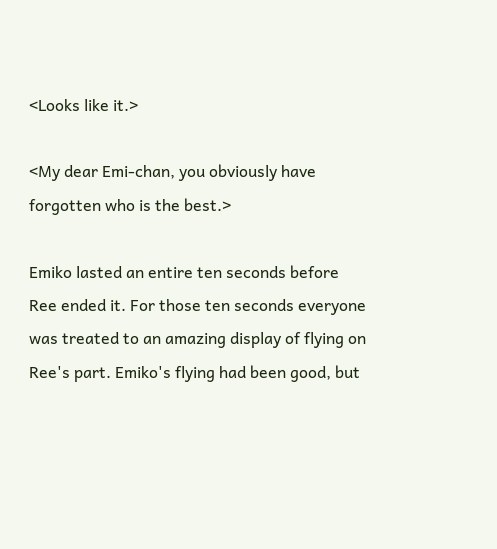<Looks like it.>

<My dear Emi-chan, you obviously have forgotten who is the best.>

Emiko lasted an entire ten seconds before Ree ended it. For those ten seconds everyone was treated to an amazing display of flying on Ree's part. Emiko's flying had been good, but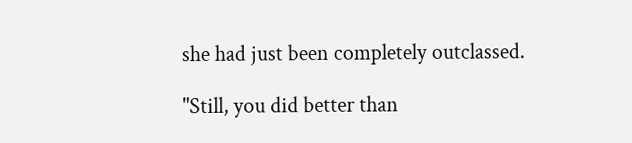she had just been completely outclassed.

"Still, you did better than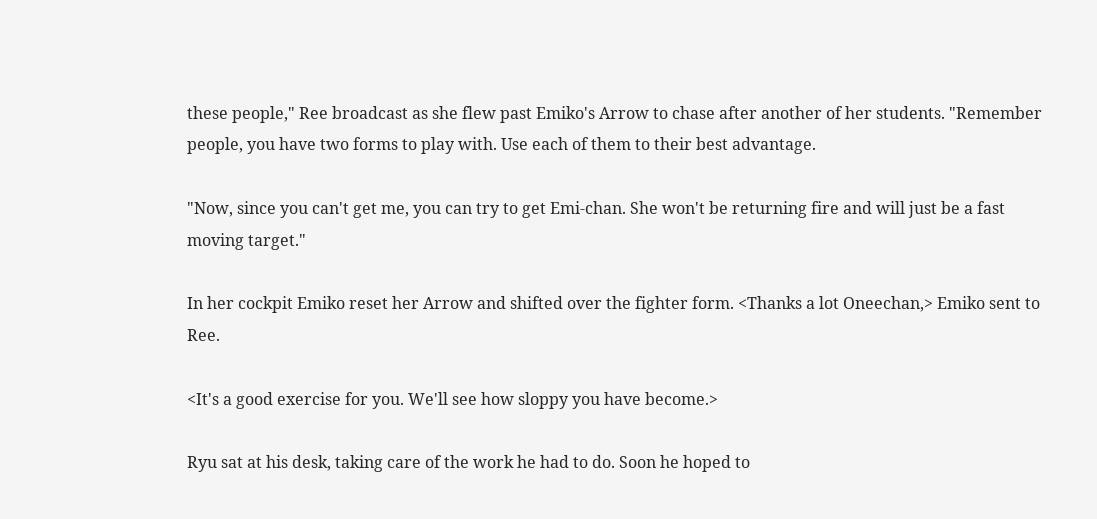these people," Ree broadcast as she flew past Emiko's Arrow to chase after another of her students. "Remember people, you have two forms to play with. Use each of them to their best advantage.

"Now, since you can't get me, you can try to get Emi-chan. She won't be returning fire and will just be a fast moving target."

In her cockpit Emiko reset her Arrow and shifted over the fighter form. <Thanks a lot Oneechan,> Emiko sent to Ree.

<It's a good exercise for you. We'll see how sloppy you have become.>

Ryu sat at his desk, taking care of the work he had to do. Soon he hoped to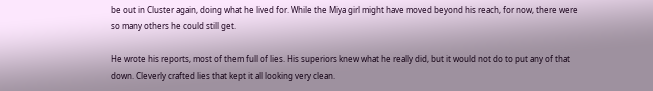be out in Cluster again, doing what he lived for. While the Miya girl might have moved beyond his reach, for now, there were so many others he could still get.

He wrote his reports, most of them full of lies. His superiors knew what he really did, but it would not do to put any of that down. Cleverly crafted lies that kept it all looking very clean.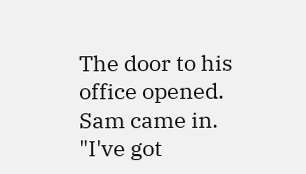The door to his office opened. Sam came in. "I've got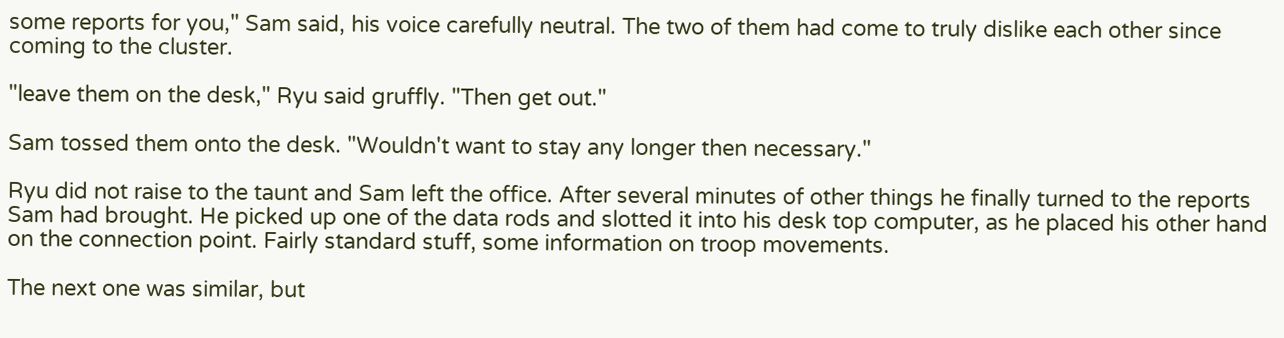some reports for you," Sam said, his voice carefully neutral. The two of them had come to truly dislike each other since coming to the cluster.

"leave them on the desk," Ryu said gruffly. "Then get out."

Sam tossed them onto the desk. "Wouldn't want to stay any longer then necessary."

Ryu did not raise to the taunt and Sam left the office. After several minutes of other things he finally turned to the reports Sam had brought. He picked up one of the data rods and slotted it into his desk top computer, as he placed his other hand on the connection point. Fairly standard stuff, some information on troop movements.

The next one was similar, but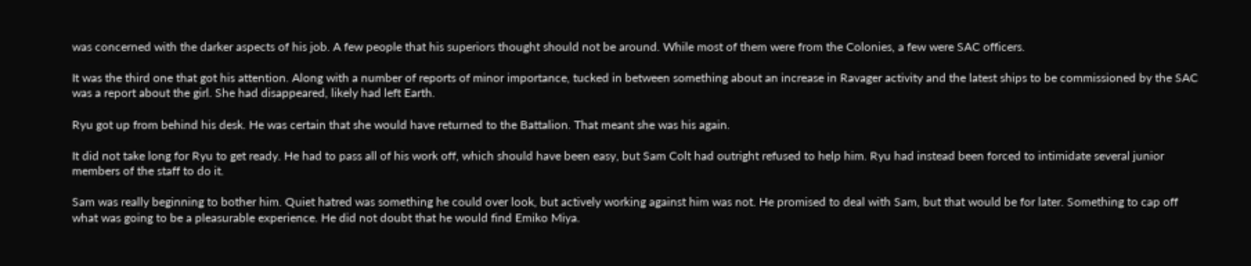was concerned with the darker aspects of his job. A few people that his superiors thought should not be around. While most of them were from the Colonies, a few were SAC officers.

It was the third one that got his attention. Along with a number of reports of minor importance, tucked in between something about an increase in Ravager activity and the latest ships to be commissioned by the SAC was a report about the girl. She had disappeared, likely had left Earth.

Ryu got up from behind his desk. He was certain that she would have returned to the Battalion. That meant she was his again.

It did not take long for Ryu to get ready. He had to pass all of his work off, which should have been easy, but Sam Colt had outright refused to help him. Ryu had instead been forced to intimidate several junior members of the staff to do it.

Sam was really beginning to bother him. Quiet hatred was something he could over look, but actively working against him was not. He promised to deal with Sam, but that would be for later. Something to cap off what was going to be a pleasurable experience. He did not doubt that he would find Emiko Miya.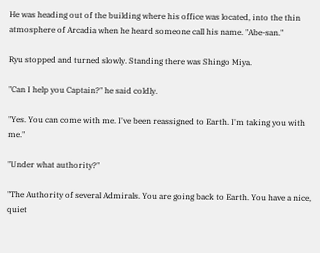He was heading out of the building where his office was located, into the thin atmosphere of Arcadia when he heard someone call his name. "Abe-san."

Ryu stopped and turned slowly. Standing there was Shingo Miya.

"Can I help you Captain?" he said coldly.

"Yes. You can come with me. I've been reassigned to Earth. I'm taking you with me."

"Under what authority?"

"The Authority of several Admirals. You are going back to Earth. You have a nice, quiet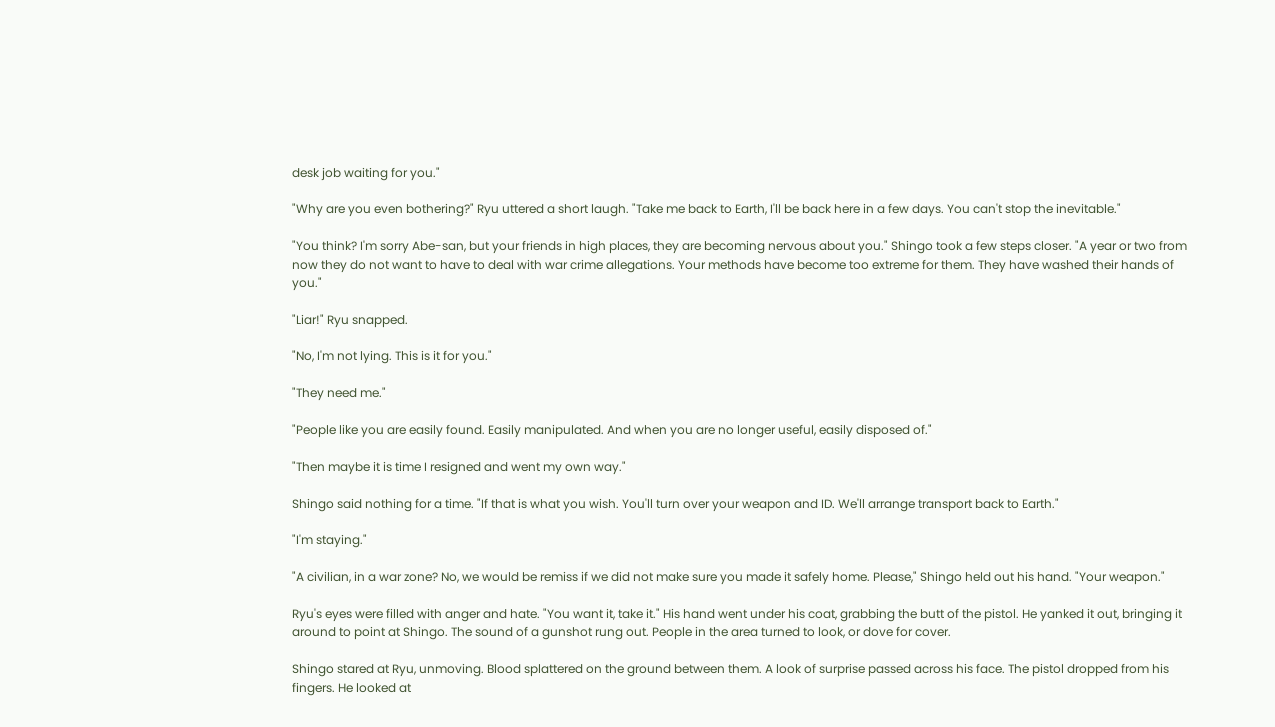desk job waiting for you."

"Why are you even bothering?" Ryu uttered a short laugh. "Take me back to Earth, I'll be back here in a few days. You can't stop the inevitable."

"You think? I'm sorry Abe-san, but your friends in high places, they are becoming nervous about you." Shingo took a few steps closer. "A year or two from now they do not want to have to deal with war crime allegations. Your methods have become too extreme for them. They have washed their hands of you."

"Liar!" Ryu snapped.

"No, I'm not lying. This is it for you."

"They need me."

"People like you are easily found. Easily manipulated. And when you are no longer useful, easily disposed of."

"Then maybe it is time I resigned and went my own way."

Shingo said nothing for a time. "If that is what you wish. You'll turn over your weapon and ID. We'll arrange transport back to Earth."

"I'm staying."

"A civilian, in a war zone? No, we would be remiss if we did not make sure you made it safely home. Please," Shingo held out his hand. "Your weapon."

Ryu's eyes were filled with anger and hate. "You want it, take it." His hand went under his coat, grabbing the butt of the pistol. He yanked it out, bringing it around to point at Shingo. The sound of a gunshot rung out. People in the area turned to look, or dove for cover.

Shingo stared at Ryu, unmoving. Blood splattered on the ground between them. A look of surprise passed across his face. The pistol dropped from his fingers. He looked at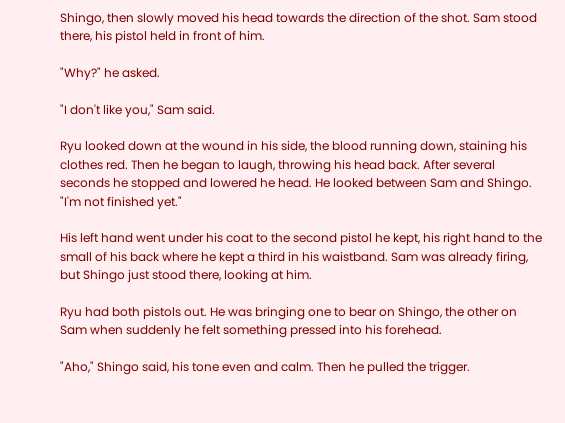Shingo, then slowly moved his head towards the direction of the shot. Sam stood there, his pistol held in front of him.

"Why?" he asked.

"I don't like you," Sam said.

Ryu looked down at the wound in his side, the blood running down, staining his clothes red. Then he began to laugh, throwing his head back. After several seconds he stopped and lowered he head. He looked between Sam and Shingo. "I'm not finished yet."

His left hand went under his coat to the second pistol he kept, his right hand to the small of his back where he kept a third in his waistband. Sam was already firing, but Shingo just stood there, looking at him.

Ryu had both pistols out. He was bringing one to bear on Shingo, the other on Sam when suddenly he felt something pressed into his forehead.

"Aho," Shingo said, his tone even and calm. Then he pulled the trigger.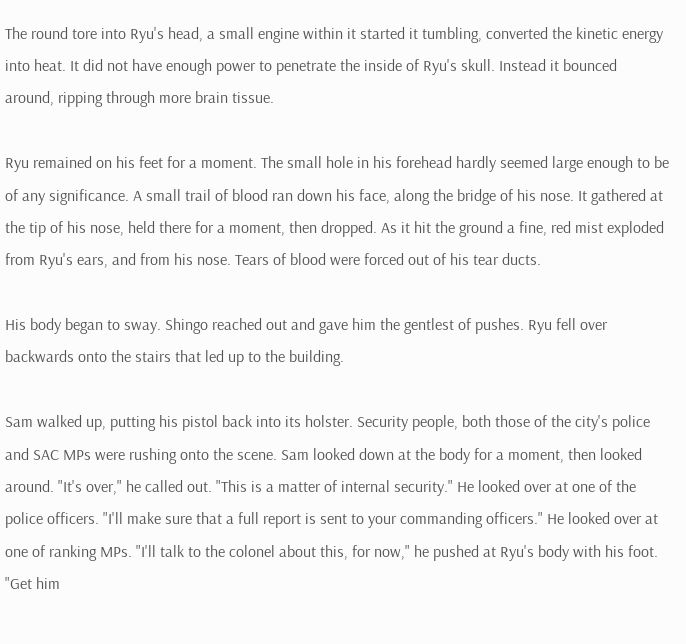The round tore into Ryu's head, a small engine within it started it tumbling, converted the kinetic energy into heat. It did not have enough power to penetrate the inside of Ryu's skull. Instead it bounced around, ripping through more brain tissue.

Ryu remained on his feet for a moment. The small hole in his forehead hardly seemed large enough to be of any significance. A small trail of blood ran down his face, along the bridge of his nose. It gathered at the tip of his nose, held there for a moment, then dropped. As it hit the ground a fine, red mist exploded from Ryu's ears, and from his nose. Tears of blood were forced out of his tear ducts.

His body began to sway. Shingo reached out and gave him the gentlest of pushes. Ryu fell over backwards onto the stairs that led up to the building.

Sam walked up, putting his pistol back into its holster. Security people, both those of the city's police and SAC MPs were rushing onto the scene. Sam looked down at the body for a moment, then looked around. "It's over," he called out. "This is a matter of internal security." He looked over at one of the police officers. "I'll make sure that a full report is sent to your commanding officers." He looked over at one of ranking MPs. "I'll talk to the colonel about this, for now," he pushed at Ryu's body with his foot. "Get him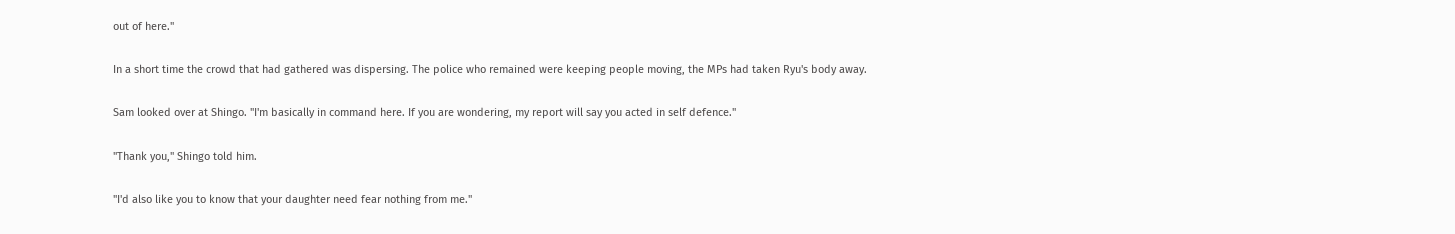out of here."

In a short time the crowd that had gathered was dispersing. The police who remained were keeping people moving, the MPs had taken Ryu's body away.

Sam looked over at Shingo. "I'm basically in command here. If you are wondering, my report will say you acted in self defence."

"Thank you," Shingo told him.

"I'd also like you to know that your daughter need fear nothing from me."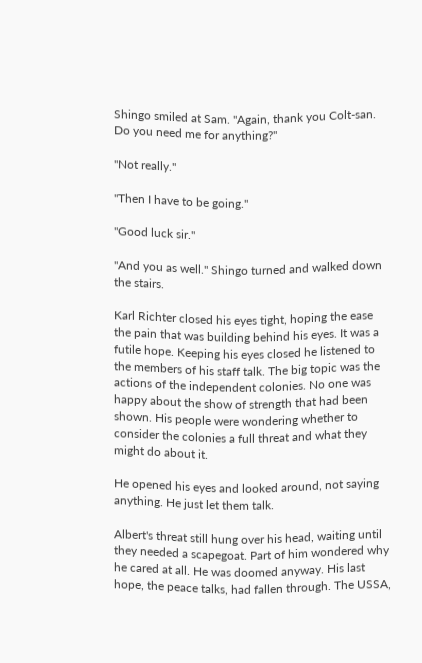Shingo smiled at Sam. "Again, thank you Colt-san. Do you need me for anything?"

"Not really."

"Then I have to be going."

"Good luck sir."

"And you as well." Shingo turned and walked down the stairs.

Karl Richter closed his eyes tight, hoping the ease the pain that was building behind his eyes. It was a futile hope. Keeping his eyes closed he listened to the members of his staff talk. The big topic was the actions of the independent colonies. No one was happy about the show of strength that had been shown. His people were wondering whether to consider the colonies a full threat and what they might do about it.

He opened his eyes and looked around, not saying anything. He just let them talk.

Albert's threat still hung over his head, waiting until they needed a scapegoat. Part of him wondered why he cared at all. He was doomed anyway. His last hope, the peace talks, had fallen through. The USSA,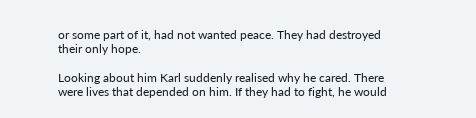or some part of it, had not wanted peace. They had destroyed their only hope.

Looking about him Karl suddenly realised why he cared. There were lives that depended on him. If they had to fight, he would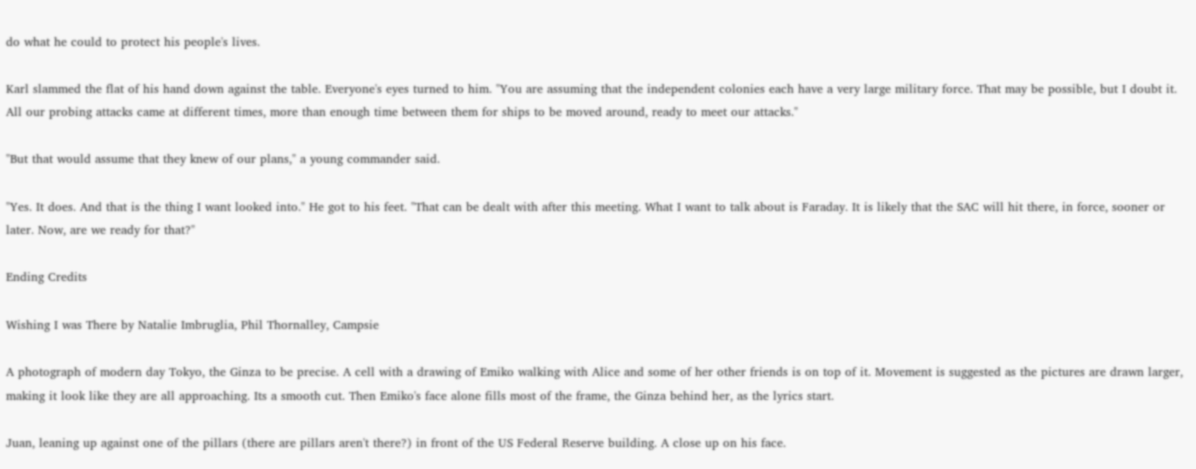do what he could to protect his people's lives.

Karl slammed the flat of his hand down against the table. Everyone's eyes turned to him. "You are assuming that the independent colonies each have a very large military force. That may be possible, but I doubt it. All our probing attacks came at different times, more than enough time between them for ships to be moved around, ready to meet our attacks."

"But that would assume that they knew of our plans," a young commander said.

"Yes. It does. And that is the thing I want looked into." He got to his feet. "That can be dealt with after this meeting. What I want to talk about is Faraday. It is likely that the SAC will hit there, in force, sooner or later. Now, are we ready for that?"

Ending Credits

Wishing I was There by Natalie Imbruglia, Phil Thornalley, Campsie

A photograph of modern day Tokyo, the Ginza to be precise. A cell with a drawing of Emiko walking with Alice and some of her other friends is on top of it. Movement is suggested as the pictures are drawn larger, making it look like they are all approaching. Its a smooth cut. Then Emiko's face alone fills most of the frame, the Ginza behind her, as the lyrics start.

Juan, leaning up against one of the pillars (there are pillars aren't there?) in front of the US Federal Reserve building. A close up on his face.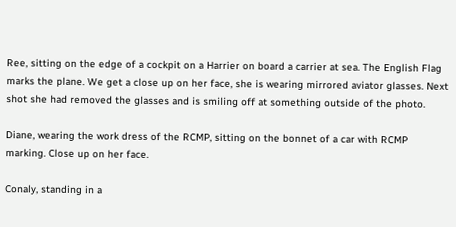Ree, sitting on the edge of a cockpit on a Harrier on board a carrier at sea. The English Flag marks the plane. We get a close up on her face, she is wearing mirrored aviator glasses. Next shot she had removed the glasses and is smiling off at something outside of the photo.

Diane, wearing the work dress of the RCMP, sitting on the bonnet of a car with RCMP marking. Close up on her face.

Conaly, standing in a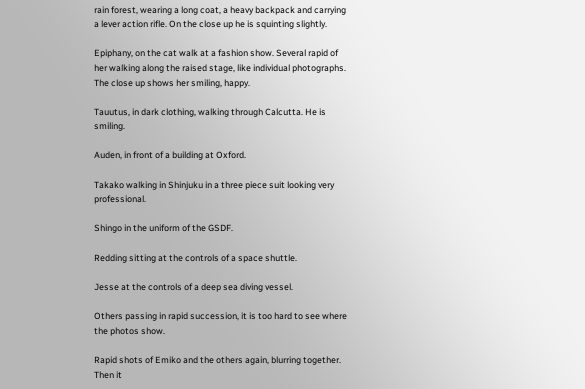rain forest, wearing a long coat, a heavy backpack and carrying a lever action rifle. On the close up he is squinting slightly.

Epiphany, on the cat walk at a fashion show. Several rapid of her walking along the raised stage, like individual photographs. The close up shows her smiling, happy.

Tauutus, in dark clothing, walking through Calcutta. He is smiling.

Auden, in front of a building at Oxford.

Takako walking in Shinjuku in a three piece suit looking very professional.

Shingo in the uniform of the GSDF.

Redding sitting at the controls of a space shuttle.

Jesse at the controls of a deep sea diving vessel.

Others passing in rapid succession, it is too hard to see where the photos show.

Rapid shots of Emiko and the others again, blurring together. Then it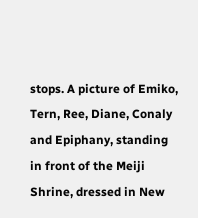stops. A picture of Emiko, Tern, Ree, Diane, Conaly and Epiphany, standing in front of the Meiji Shrine, dressed in New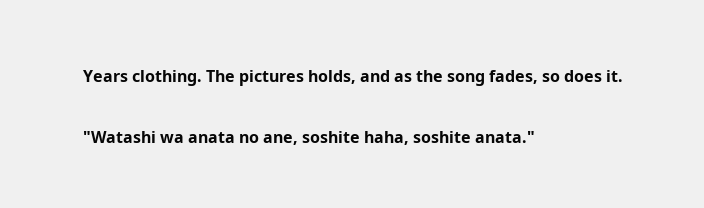Years clothing. The pictures holds, and as the song fades, so does it.

"Watashi wa anata no ane, soshite haha, soshite anata."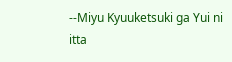--Miyu Kyuuketsuki ga Yui ni itta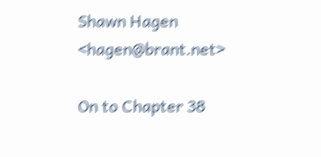Shawn Hagen <hagen@brant.net>

On to Chapter 38